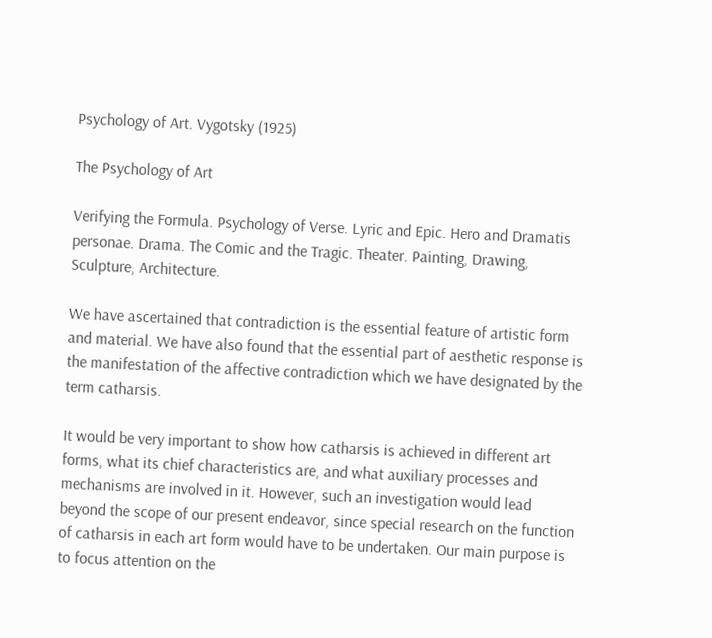Psychology of Art. Vygotsky (1925)

The Psychology of Art

Verifying the Formula. Psychology of Verse. Lyric and Epic. Hero and Dramatis personae. Drama. The Comic and the Tragic. Theater. Painting, Drawing, Sculpture, Architecture.

We have ascertained that contradiction is the essential feature of artistic form and material. We have also found that the essential part of aesthetic response is the manifestation of the affective contradiction which we have designated by the term catharsis.

It would be very important to show how catharsis is achieved in different art forms, what its chief characteristics are, and what auxiliary processes and mechanisms are involved in it. However, such an investigation would lead beyond the scope of our present endeavor, since special research on the function of catharsis in each art form would have to be undertaken. Our main purpose is to focus attention on the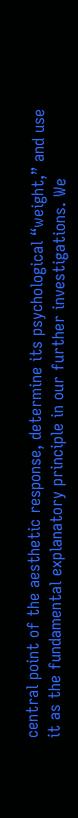central point of the aesthetic response, determine its psychological “weight,” and use it as the fundamental explanatory principle in our further investigations. We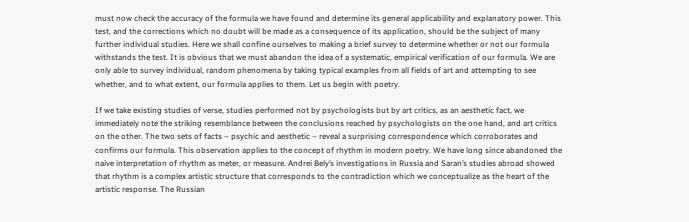must now check the accuracy of the formula we have found and determine its general applicability and explanatory power. This test, and the corrections which no doubt will be made as a consequence of its application, should be the subject of many further individual studies. Here we shall confine ourselves to making a brief survey to determine whether or not our formula withstands the test. It is obvious that we must abandon the idea of a systematic, empirical verification of our formula. We are only able to survey individual, random phenomena by taking typical examples from all fields of art and attempting to see whether, and to what extent, our formula applies to them. Let us begin with poetry.

If we take existing studies of verse, studies performed not by psychologists but by art critics, as an aesthetic fact, we immediately note the striking resemblance between the conclusions reached by psychologists on the one hand, and art critics on the other. The two sets of facts – psychic and aesthetic – reveal a surprising correspondence which corroborates and confirms our formula. This observation applies to the concept of rhythm in modern poetry. We have long since abandoned the naive interpretation of rhythm as meter, or measure. Andrei Bely’s investigations in Russia and Saran’s studies abroad showed that rhythm is a complex artistic structure that corresponds to the contradiction which we conceptualize as the heart of the artistic response. The Russian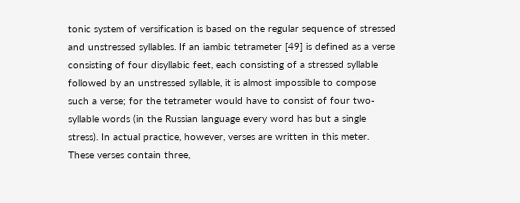tonic system of versification is based on the regular sequence of stressed and unstressed syllables. If an iambic tetrameter [49] is defined as a verse consisting of four disyllabic feet, each consisting of a stressed syllable followed by an unstressed syllable, it is almost impossible to compose such a verse; for the tetrameter would have to consist of four two-syllable words (in the Russian language every word has but a single stress). In actual practice, however, verses are written in this meter. These verses contain three,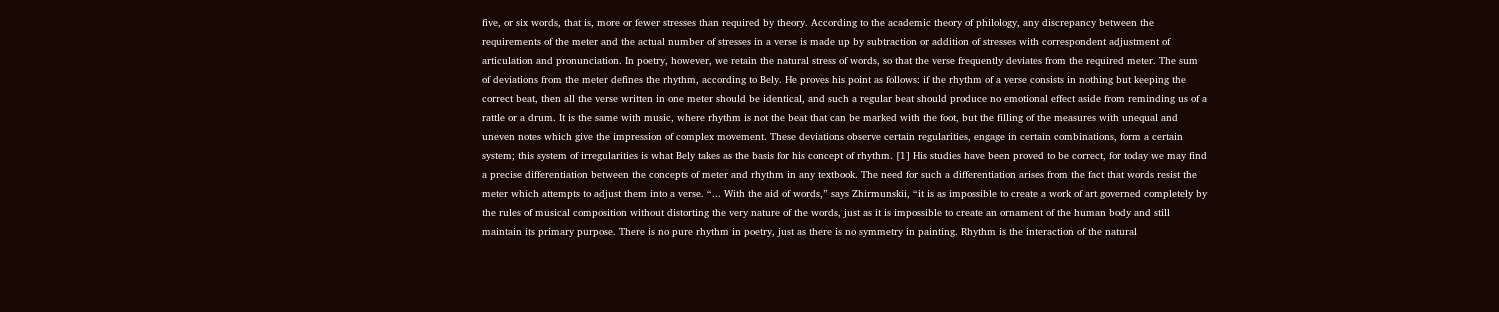five, or six words, that is, more or fewer stresses than required by theory. According to the academic theory of philology, any discrepancy between the requirements of the meter and the actual number of stresses in a verse is made up by subtraction or addition of stresses with correspondent adjustment of articulation and pronunciation. In poetry, however, we retain the natural stress of words, so that the verse frequently deviates from the required meter. The sum of deviations from the meter defines the rhythm, according to Bely. He proves his point as follows: if the rhythm of a verse consists in nothing but keeping the correct beat, then all the verse written in one meter should be identical, and such a regular beat should produce no emotional effect aside from reminding us of a rattle or a drum. It is the same with music, where rhythm is not the beat that can be marked with the foot, but the filling of the measures with unequal and uneven notes which give the impression of complex movement. These deviations observe certain regularities, engage in certain combinations, form a certain system; this system of irregularities is what Bely takes as the basis for his concept of rhythm. [1] His studies have been proved to be correct, for today we may find a precise differentiation between the concepts of meter and rhythm in any textbook. The need for such a differentiation arises from the fact that words resist the meter which attempts to adjust them into a verse. “... With the aid of words,” says Zhirmunskii, “it is as impossible to create a work of art governed completely by the rules of musical composition without distorting the very nature of the words, just as it is impossible to create an ornament of the human body and still maintain its primary purpose. There is no pure rhythm in poetry, just as there is no symmetry in painting. Rhythm is the interaction of the natural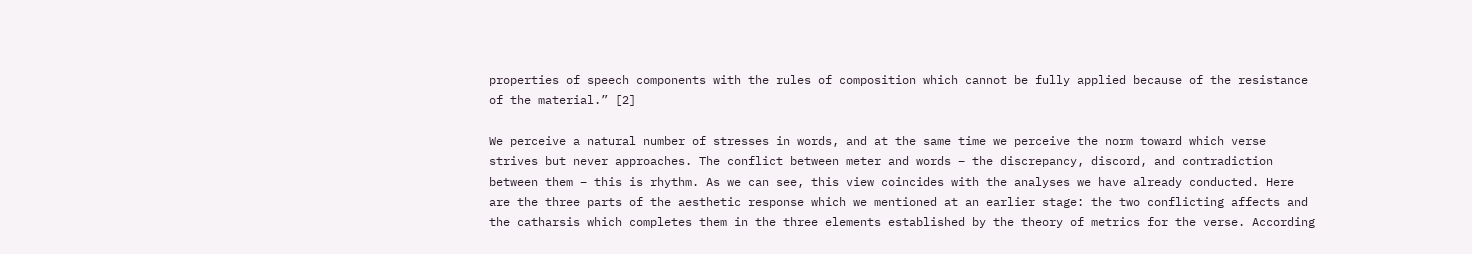properties of speech components with the rules of composition which cannot be fully applied because of the resistance of the material.” [2]

We perceive a natural number of stresses in words, and at the same time we perceive the norm toward which verse strives but never approaches. The conflict between meter and words – the discrepancy, discord, and contradiction between them – this is rhythm. As we can see, this view coincides with the analyses we have already conducted. Here are the three parts of the aesthetic response which we mentioned at an earlier stage: the two conflicting affects and the catharsis which completes them in the three elements established by the theory of metrics for the verse. According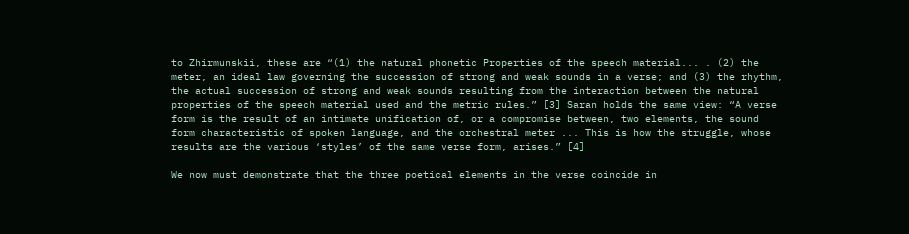to Zhirmunskii, these are “(1) the natural phonetic Properties of the speech material... . (2) the meter, an ideal law governing the succession of strong and weak sounds in a verse; and (3) the rhythm, the actual succession of strong and weak sounds resulting from the interaction between the natural properties of the speech material used and the metric rules.” [3] Saran holds the same view: “A verse form is the result of an intimate unification of, or a compromise between, two elements, the sound form characteristic of spoken language, and the orchestral meter ... This is how the struggle, whose results are the various ‘styles’ of the same verse form, arises.” [4]

We now must demonstrate that the three poetical elements in the verse coincide in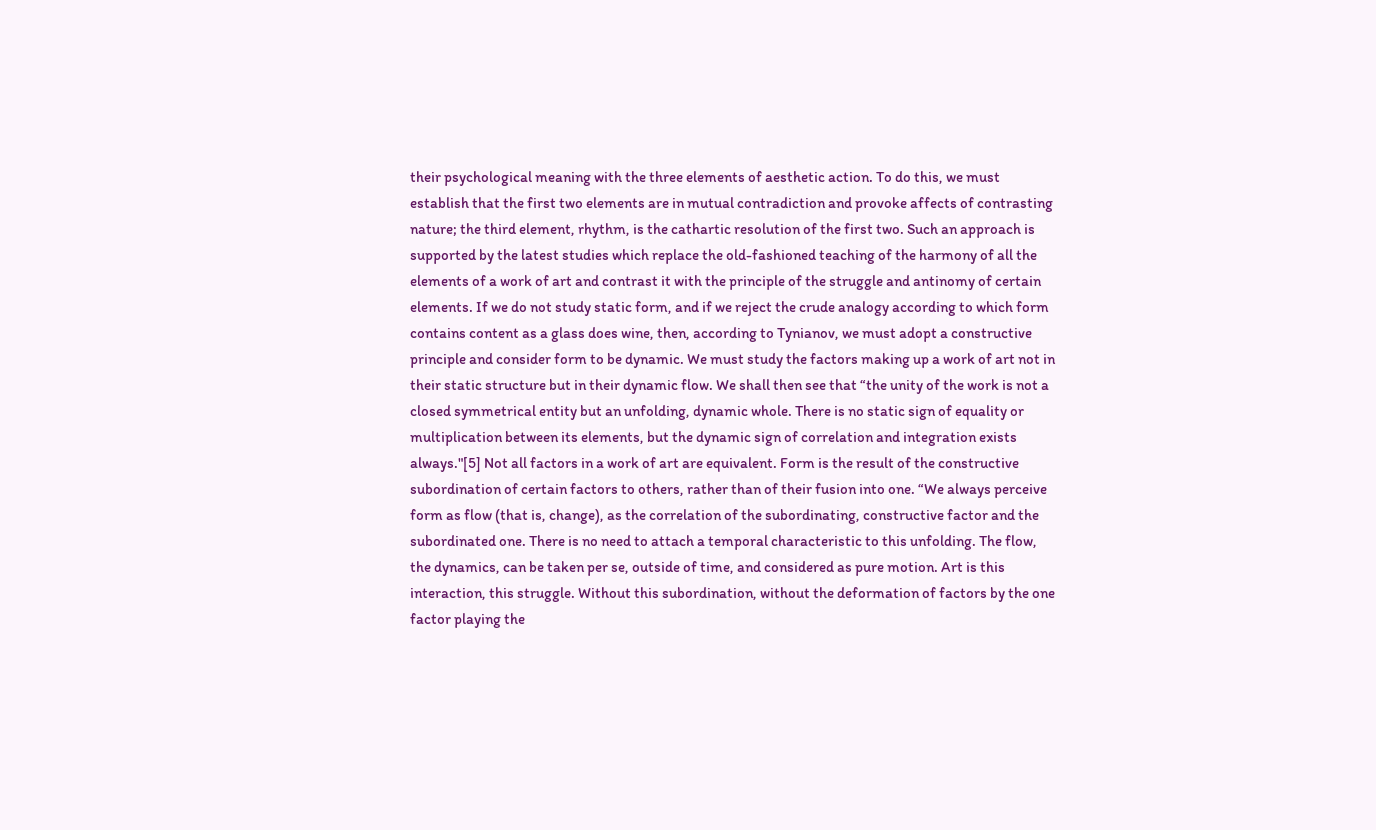their psychological meaning with the three elements of aesthetic action. To do this, we must establish that the first two elements are in mutual contradiction and provoke affects of contrasting nature; the third element, rhythm, is the cathartic resolution of the first two. Such an approach is supported by the latest studies which replace the old-fashioned teaching of the harmony of all the elements of a work of art and contrast it with the principle of the struggle and antinomy of certain elements. If we do not study static form, and if we reject the crude analogy according to which form contains content as a glass does wine, then, according to Tynianov, we must adopt a constructive principle and consider form to be dynamic. We must study the factors making up a work of art not in their static structure but in their dynamic flow. We shall then see that “the unity of the work is not a closed symmetrical entity but an unfolding, dynamic whole. There is no static sign of equality or multiplication between its elements, but the dynamic sign of correlation and integration exists always."[5] Not all factors in a work of art are equivalent. Form is the result of the constructive subordination of certain factors to others, rather than of their fusion into one. “We always perceive form as flow (that is, change), as the correlation of the subordinating, constructive factor and the subordinated one. There is no need to attach a temporal characteristic to this unfolding. The flow, the dynamics, can be taken per se, outside of time, and considered as pure motion. Art is this interaction, this struggle. Without this subordination, without the deformation of factors by the one factor playing the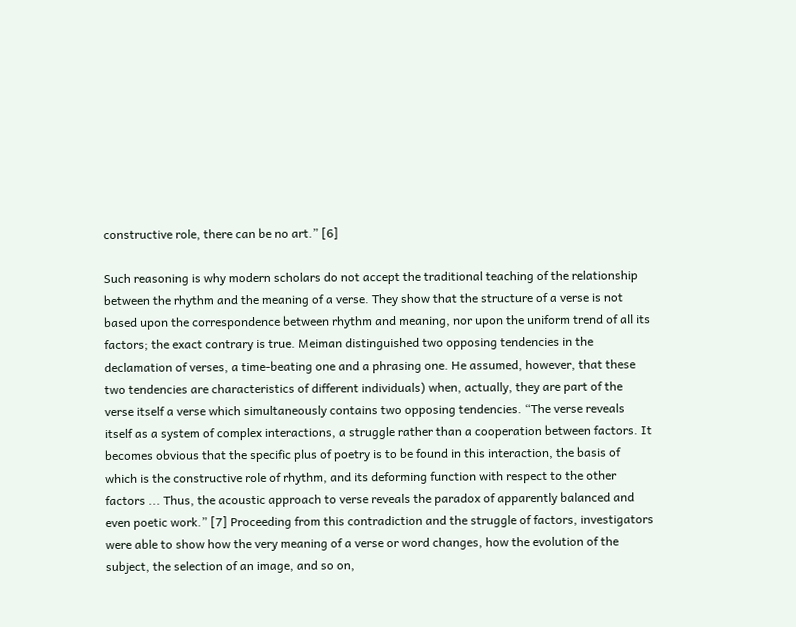constructive role, there can be no art.” [6]

Such reasoning is why modern scholars do not accept the traditional teaching of the relationship between the rhythm and the meaning of a verse. They show that the structure of a verse is not based upon the correspondence between rhythm and meaning, nor upon the uniform trend of all its factors; the exact contrary is true. Meiman distinguished two opposing tendencies in the declamation of verses, a time-beating one and a phrasing one. He assumed, however, that these two tendencies are characteristics of different individuals) when, actually, they are part of the verse itself a verse which simultaneously contains two opposing tendencies. “The verse reveals itself as a system of complex interactions, a struggle rather than a cooperation between factors. It becomes obvious that the specific plus of poetry is to be found in this interaction, the basis of which is the constructive role of rhythm, and its deforming function with respect to the other factors ... Thus, the acoustic approach to verse reveals the paradox of apparently balanced and even poetic work.” [7] Proceeding from this contradiction and the struggle of factors, investigators were able to show how the very meaning of a verse or word changes, how the evolution of the subject, the selection of an image, and so on,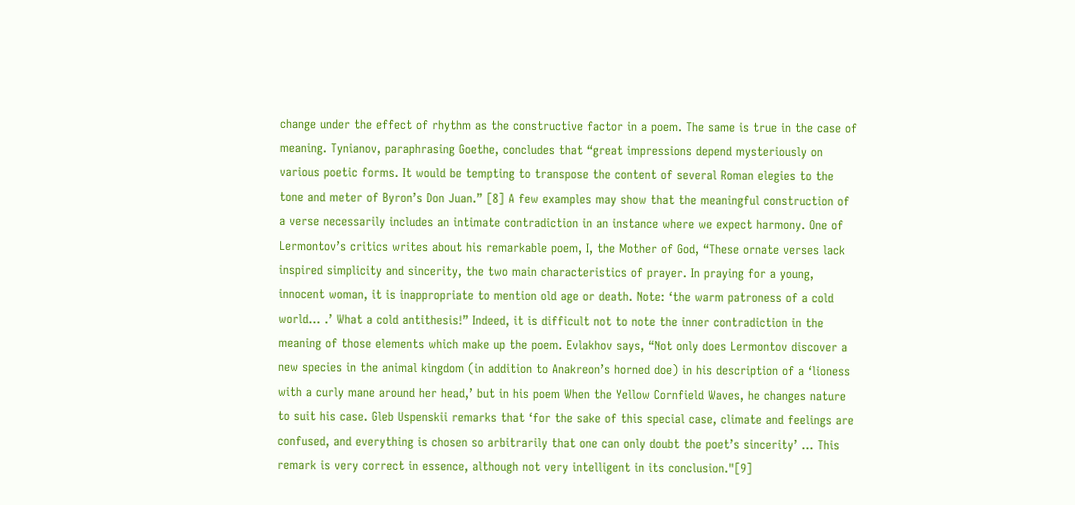change under the effect of rhythm as the constructive factor in a poem. The same is true in the case of meaning. Tynianov, paraphrasing Goethe, concludes that “great impressions depend mysteriously on various poetic forms. It would be tempting to transpose the content of several Roman elegies to the tone and meter of Byron’s Don Juan.” [8] A few examples may show that the meaningful construction of a verse necessarily includes an intimate contradiction in an instance where we expect harmony. One of Lermontov’s critics writes about his remarkable poem, I, the Mother of God, “These ornate verses lack inspired simplicity and sincerity, the two main characteristics of prayer. In praying for a young, innocent woman, it is inappropriate to mention old age or death. Note: ‘the warm patroness of a cold world... .’ What a cold antithesis!” Indeed, it is difficult not to note the inner contradiction in the meaning of those elements which make up the poem. Evlakhov says, “Not only does Lermontov discover a new species in the animal kingdom (in addition to Anakreon’s horned doe) in his description of a ‘lioness with a curly mane around her head,’ but in his poem When the Yellow Cornfield Waves, he changes nature to suit his case. Gleb Uspenskii remarks that ‘for the sake of this special case, climate and feelings are confused, and everything is chosen so arbitrarily that one can only doubt the poet’s sincerity’ ... This remark is very correct in essence, although not very intelligent in its conclusion."[9]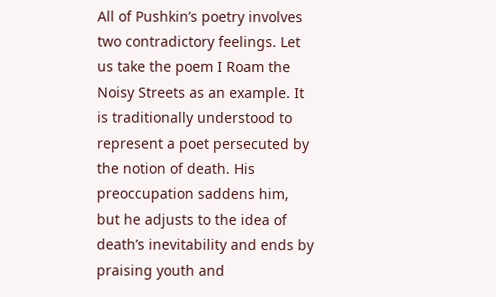All of Pushkin’s poetry involves two contradictory feelings. Let us take the poem I Roam the Noisy Streets as an example. It is traditionally understood to represent a poet persecuted by the notion of death. His preoccupation saddens him, but he adjusts to the idea of death’s inevitability and ends by praising youth and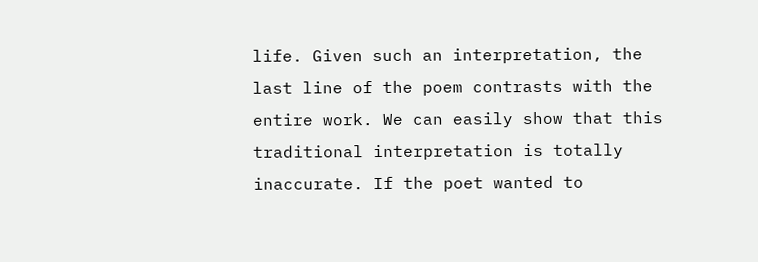life. Given such an interpretation, the last line of the poem contrasts with the entire work. We can easily show that this traditional interpretation is totally inaccurate. If the poet wanted to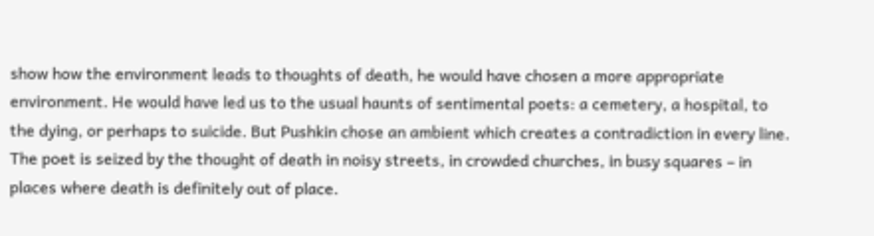show how the environment leads to thoughts of death, he would have chosen a more appropriate environment. He would have led us to the usual haunts of sentimental poets: a cemetery, a hospital, to the dying, or perhaps to suicide. But Pushkin chose an ambient which creates a contradiction in every line. The poet is seized by the thought of death in noisy streets, in crowded churches, in busy squares – in places where death is definitely out of place.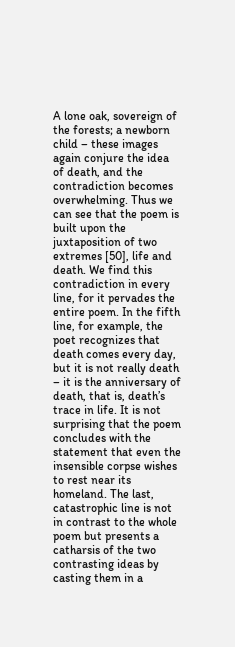A lone oak, sovereign of the forests; a newborn child – these images again conjure the idea of death, and the contradiction becomes overwhelming. Thus we can see that the poem is built upon the juxtaposition of two extremes [50], life and death. We find this contradiction in every line, for it pervades the entire poem. In the fifth line, for example, the poet recognizes that death comes every day, but it is not really death – it is the anniversary of death, that is, death’s trace in life. It is not surprising that the poem concludes with the statement that even the insensible corpse wishes to rest near its homeland. The last, catastrophic line is not in contrast to the whole poem but presents a catharsis of the two contrasting ideas by casting them in a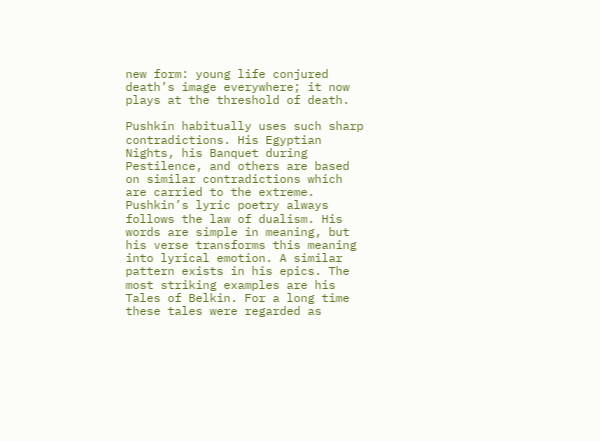new form: young life conjured death’s image everywhere; it now plays at the threshold of death.

Pushkin habitually uses such sharp contradictions. His Egyptian Nights, his Banquet during Pestilence, and others are based on similar contradictions which are carried to the extreme. Pushkin’s lyric poetry always follows the law of dualism. His words are simple in meaning, but his verse transforms this meaning into lyrical emotion. A similar pattern exists in his epics. The most striking examples are his Tales of Belkin. For a long time these tales were regarded as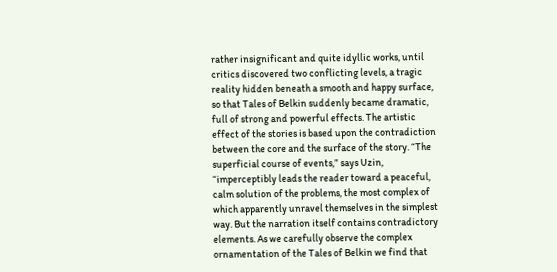rather insignificant and quite idyllic works, until critics discovered two conflicting levels, a tragic reality hidden beneath a smooth and happy surface, so that Tales of Belkin suddenly became dramatic, full of strong and powerful effects. The artistic effect of the stories is based upon the contradiction between the core and the surface of the story. “The superficial course of events,” says Uzin, “imperceptibly leads the reader toward a peaceful, calm solution of the problems, the most complex of which apparently unravel themselves in the simplest way. But the narration itself contains contradictory elements. As we carefully observe the complex ornamentation of the Tales of Belkin we find that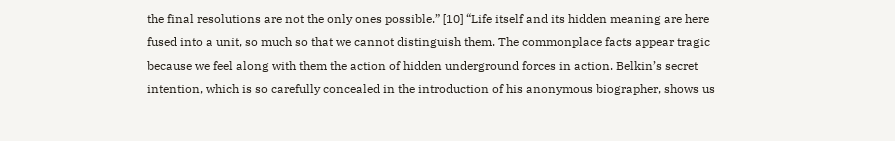the final resolutions are not the only ones possible.” [10] “Life itself and its hidden meaning are here fused into a unit, so much so that we cannot distinguish them. The commonplace facts appear tragic because we feel along with them the action of hidden underground forces in action. Belkin’s secret intention, which is so carefully concealed in the introduction of his anonymous biographer, shows us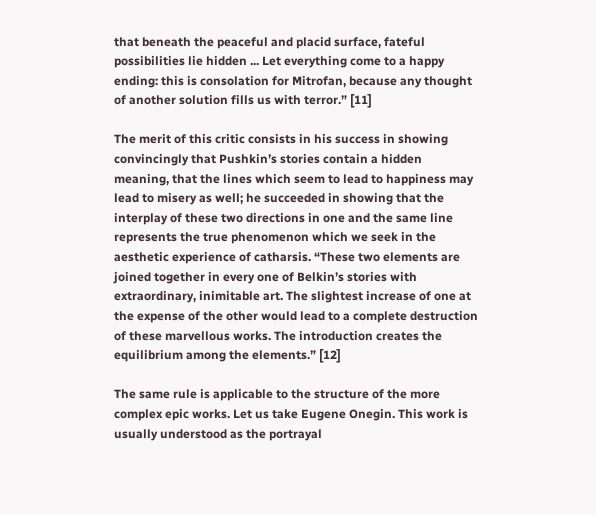that beneath the peaceful and placid surface, fateful possibilities lie hidden ... Let everything come to a happy ending: this is consolation for Mitrofan, because any thought of another solution fills us with terror.” [11]

The merit of this critic consists in his success in showing convincingly that Pushkin’s stories contain a hidden meaning, that the lines which seem to lead to happiness may lead to misery as well; he succeeded in showing that the interplay of these two directions in one and the same line represents the true phenomenon which we seek in the aesthetic experience of catharsis. “These two elements are joined together in every one of Belkin’s stories with extraordinary, inimitable art. The slightest increase of one at the expense of the other would lead to a complete destruction of these marvellous works. The introduction creates the equilibrium among the elements.” [12]

The same rule is applicable to the structure of the more complex epic works. Let us take Eugene Onegin. This work is usually understood as the portrayal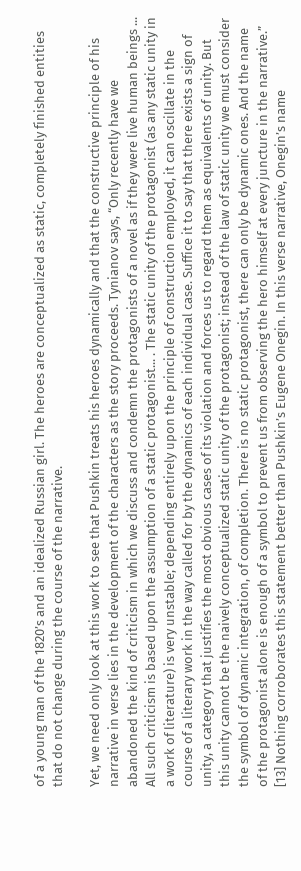of a young man of the 1820’s and an idealized Russian girl. The heroes are conceptualized as static, completely finished entities that do not change during the course of the narrative.

Yet, we need only look at this work to see that Pushkin treats his heroes dynamically and that the constructive principle of his narrative in verse lies in the development of the characters as the story proceeds. Tynianov says, “Only recently have we abandoned the kind of criticism in which we discuss and condemn the protagonists of a novel as if they were live human beings ... All such criticism is based upon the assumption of a static protagonist... . The static unity of the protagonist (as any static unity in a work of literature) is very unstable; depending entirely upon the principle of construction employed, it can oscillate in the course of a literary work in the way called for by the dynamics of each individual case. Suffice it to say that there exists a sign of unity, a category that justifies the most obvious cases of its violation and forces us to regard them as equivalents of unity. But this unity cannot be the naively conceptualized static unity of the protagonist; instead of the law of static unity we must consider the symbol of dynamic integration, of completion. There is no static protagonist, there can only be dynamic ones. And the name of the protagonist alone is enough of a symbol to prevent us from observing the hero himself at every juncture in the narrative.” [13] Nothing corroborates this statement better than Pushkin’s Eugene Onegin. In this verse narrative, Onegin’s name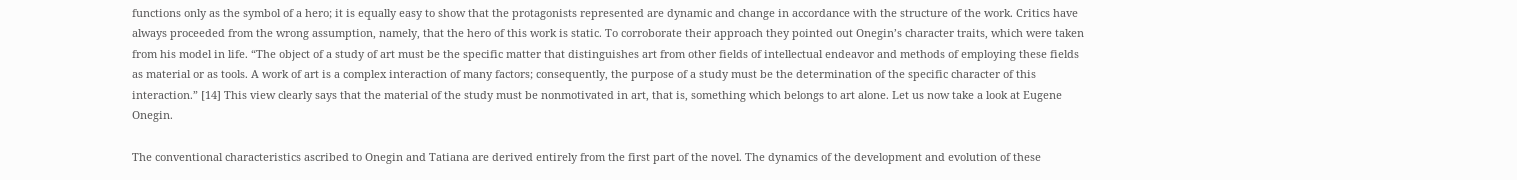functions only as the symbol of a hero; it is equally easy to show that the protagonists represented are dynamic and change in accordance with the structure of the work. Critics have always proceeded from the wrong assumption, namely, that the hero of this work is static. To corroborate their approach they pointed out Onegin’s character traits, which were taken from his model in life. “The object of a study of art must be the specific matter that distinguishes art from other fields of intellectual endeavor and methods of employing these fields as material or as tools. A work of art is a complex interaction of many factors; consequently, the purpose of a study must be the determination of the specific character of this interaction.” [14] This view clearly says that the material of the study must be nonmotivated in art, that is, something which belongs to art alone. Let us now take a look at Eugene Onegin.

The conventional characteristics ascribed to Onegin and Tatiana are derived entirely from the first part of the novel. The dynamics of the development and evolution of these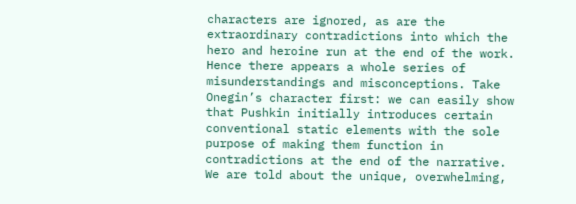characters are ignored, as are the extraordinary contradictions into which the hero and heroine run at the end of the work. Hence there appears a whole series of misunderstandings and misconceptions. Take Onegin’s character first: we can easily show that Pushkin initially introduces certain conventional static elements with the sole purpose of making them function in contradictions at the end of the narrative. We are told about the unique, overwhelming,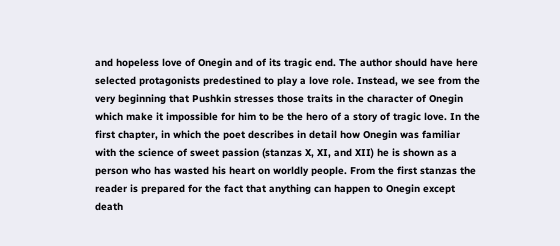and hopeless love of Onegin and of its tragic end. The author should have here selected protagonists predestined to play a love role. Instead, we see from the very beginning that Pushkin stresses those traits in the character of Onegin which make it impossible for him to be the hero of a story of tragic love. In the first chapter, in which the poet describes in detail how Onegin was familiar with the science of sweet passion (stanzas X, XI, and XII) he is shown as a person who has wasted his heart on worldly people. From the first stanzas the reader is prepared for the fact that anything can happen to Onegin except death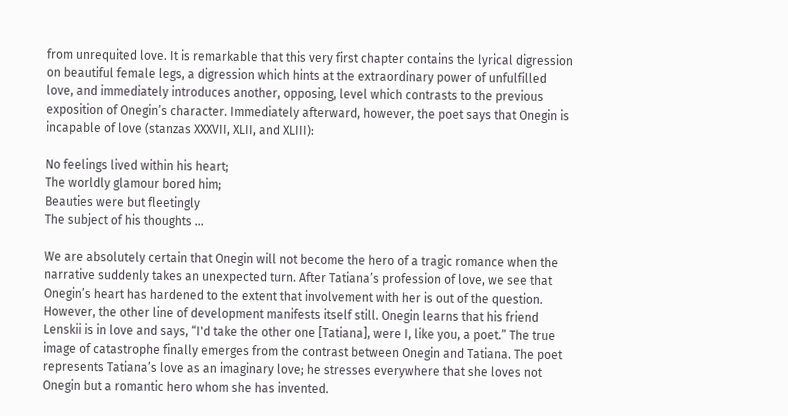from unrequited love. It is remarkable that this very first chapter contains the lyrical digression on beautiful female legs, a digression which hints at the extraordinary power of unfulfilled love, and immediately introduces another, opposing, level which contrasts to the previous exposition of Onegin’s character. Immediately afterward, however, the poet says that Onegin is incapable of love (stanzas XXXVII, XLII, and XLIII):

No feelings lived within his heart;
The worldly glamour bored him;
Beauties were but fleetingly
The subject of his thoughts ...

We are absolutely certain that Onegin will not become the hero of a tragic romance when the narrative suddenly takes an unexpected turn. After Tatiana’s profession of love, we see that Onegin’s heart has hardened to the extent that involvement with her is out of the question. However, the other line of development manifests itself still. Onegin learns that his friend Lenskii is in love and says, “I'd take the other one [Tatiana], were I, like you, a poet.” The true image of catastrophe finally emerges from the contrast between Onegin and Tatiana. The poet represents Tatiana’s love as an imaginary love; he stresses everywhere that she loves not Onegin but a romantic hero whom she has invented.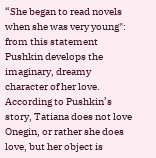“She began to read novels when she was very young": from this statement Pushkin develops the imaginary, dreamy character of her love. According to Pushkin’s story, Tatiana does not love Onegin, or rather she does love, but her object is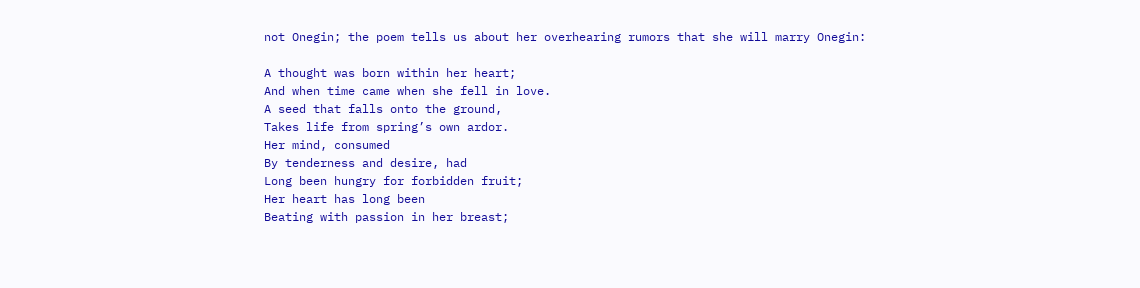not Onegin; the poem tells us about her overhearing rumors that she will marry Onegin:

A thought was born within her heart;
And when time came when she fell in love.
A seed that falls onto the ground,
Takes life from spring’s own ardor.
Her mind, consumed
By tenderness and desire, had
Long been hungry for forbidden fruit;
Her heart has long been
Beating with passion in her breast;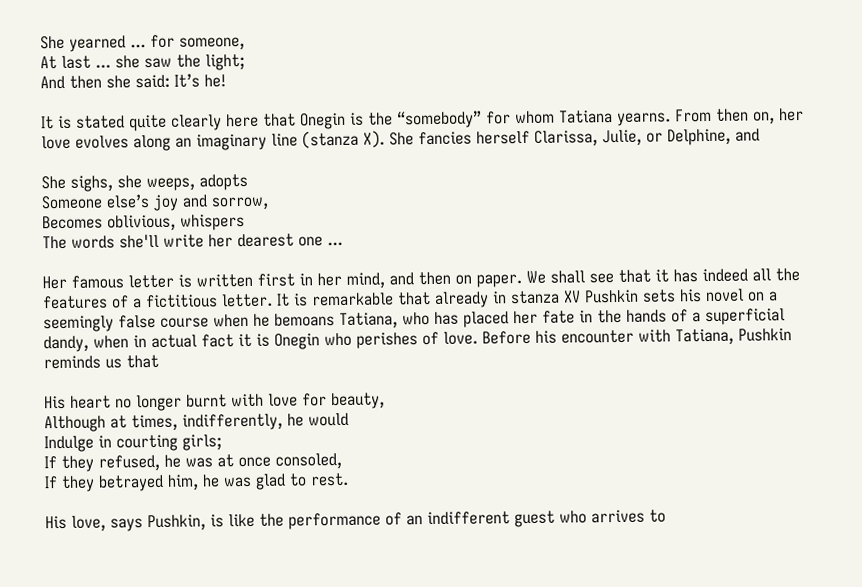She yearned ... for someone,
At last ... she saw the light;
And then she said: It’s he!

It is stated quite clearly here that Onegin is the “somebody” for whom Tatiana yearns. From then on, her love evolves along an imaginary line (stanza X). She fancies herself Clarissa, Julie, or Delphine, and

She sighs, she weeps, adopts
Someone else’s joy and sorrow,
Becomes oblivious, whispers
The words she'll write her dearest one ...

Her famous letter is written first in her mind, and then on paper. We shall see that it has indeed all the features of a fictitious letter. It is remarkable that already in stanza XV Pushkin sets his novel on a seemingly false course when he bemoans Tatiana, who has placed her fate in the hands of a superficial dandy, when in actual fact it is Onegin who perishes of love. Before his encounter with Tatiana, Pushkin reminds us that

His heart no longer burnt with love for beauty,
Although at times, indifferently, he would
Indulge in courting girls;
If they refused, he was at once consoled,
If they betrayed him, he was glad to rest.

His love, says Pushkin, is like the performance of an indifferent guest who arrives to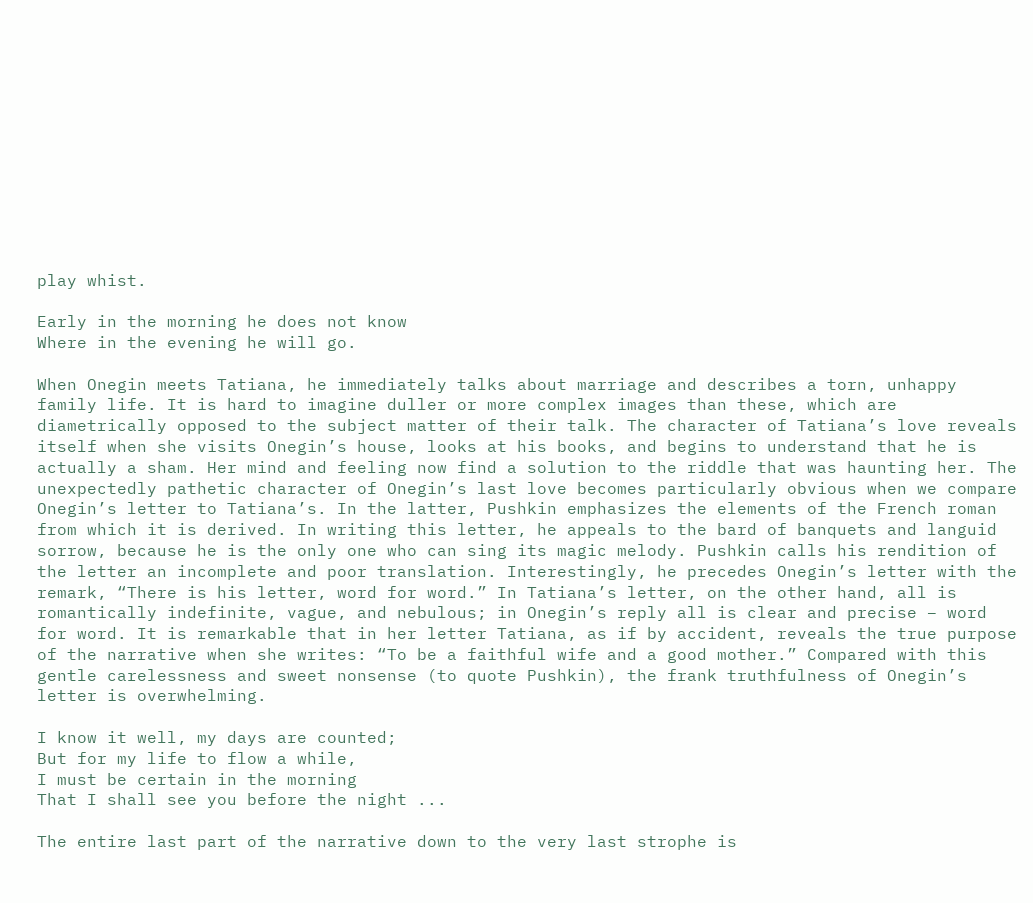play whist.

Early in the morning he does not know
Where in the evening he will go.

When Onegin meets Tatiana, he immediately talks about marriage and describes a torn, unhappy family life. It is hard to imagine duller or more complex images than these, which are diametrically opposed to the subject matter of their talk. The character of Tatiana’s love reveals itself when she visits Onegin’s house, looks at his books, and begins to understand that he is actually a sham. Her mind and feeling now find a solution to the riddle that was haunting her. The unexpectedly pathetic character of Onegin’s last love becomes particularly obvious when we compare Onegin’s letter to Tatiana’s. In the latter, Pushkin emphasizes the elements of the French roman from which it is derived. In writing this letter, he appeals to the bard of banquets and languid sorrow, because he is the only one who can sing its magic melody. Pushkin calls his rendition of the letter an incomplete and poor translation. Interestingly, he precedes Onegin’s letter with the remark, “There is his letter, word for word.” In Tatiana’s letter, on the other hand, all is romantically indefinite, vague, and nebulous; in Onegin’s reply all is clear and precise – word for word. It is remarkable that in her letter Tatiana, as if by accident, reveals the true purpose of the narrative when she writes: “To be a faithful wife and a good mother.” Compared with this gentle carelessness and sweet nonsense (to quote Pushkin), the frank truthfulness of Onegin’s letter is overwhelming.

I know it well, my days are counted;
But for my life to flow a while,
I must be certain in the morning
That I shall see you before the night ...

The entire last part of the narrative down to the very last strophe is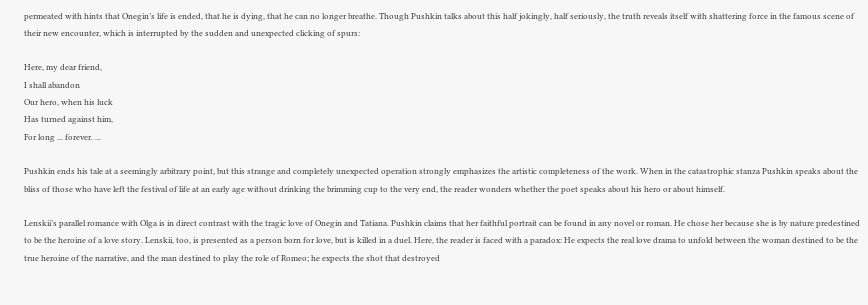permeated with hints that Onegin’s life is ended, that he is dying, that he can no longer breathe. Though Pushkin talks about this half jokingly, half seriously, the truth reveals itself with shattering force in the famous scene of their new encounter, which is interrupted by the sudden and unexpected clicking of spurs:

Here, my dear friend,
I shall abandon
Our hero, when his luck
Has turned against him,
For long ... forever. ...

Pushkin ends his tale at a seemingly arbitrary point, but this strange and completely unexpected operation strongly emphasizes the artistic completeness of the work. When in the catastrophic stanza Pushkin speaks about the bliss of those who have left the festival of life at an early age without drinking the brimming cup to the very end, the reader wonders whether the poet speaks about his hero or about himself.

Lenskii’s parallel romance with Olga is in direct contrast with the tragic love of Onegin and Tatiana. Pushkin claims that her faithful portrait can be found in any novel or roman. He chose her because she is by nature predestined to be the heroine of a love story. Lenskii, too, is presented as a person born for love, but is killed in a duel. Here, the reader is faced with a paradox: He expects the real love drama to unfold between the woman destined to be the true heroine of the narrative, and the man destined to play the role of Romeo; he expects the shot that destroyed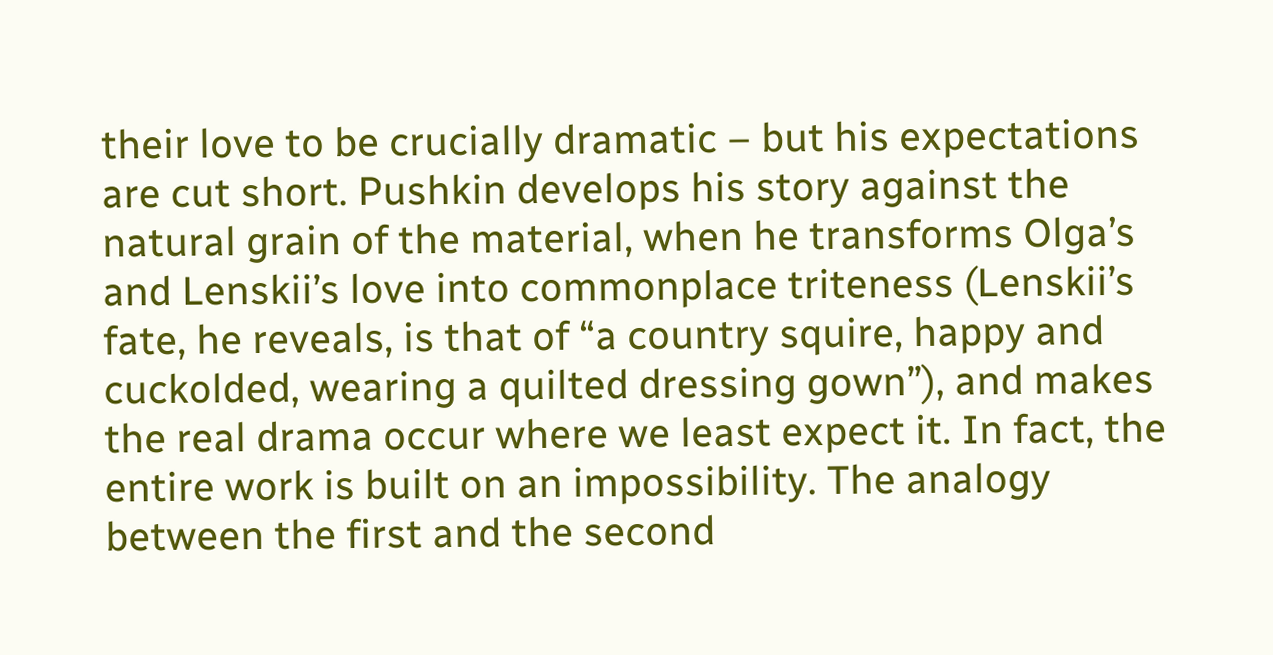their love to be crucially dramatic – but his expectations are cut short. Pushkin develops his story against the natural grain of the material, when he transforms Olga’s and Lenskii’s love into commonplace triteness (Lenskii’s fate, he reveals, is that of “a country squire, happy and cuckolded, wearing a quilted dressing gown”), and makes the real drama occur where we least expect it. In fact, the entire work is built on an impossibility. The analogy between the first and the second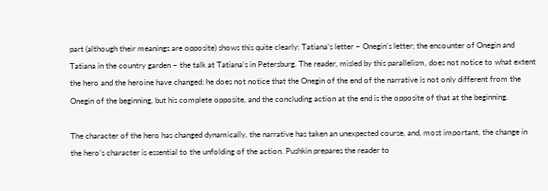part (although their meanings are opposite) shows this quite clearly: Tatiana’s letter – Onegin’s letter; the encounter of Onegin and Tatiana in the country garden – the talk at Tatiana’s in Petersburg. The reader, misled by this parallelism, does not notice to what extent the hero and the heroine have changed; he does not notice that the Onegin of the end of the narrative is not only different from the Onegin of the beginning, but his complete opposite, and the concluding action at the end is the opposite of that at the beginning.

The character of the hero has changed dynamically, the narrative has taken an unexpected course, and, most important, the change in the hero’s character is essential to the unfolding of the action. Pushkin prepares the reader to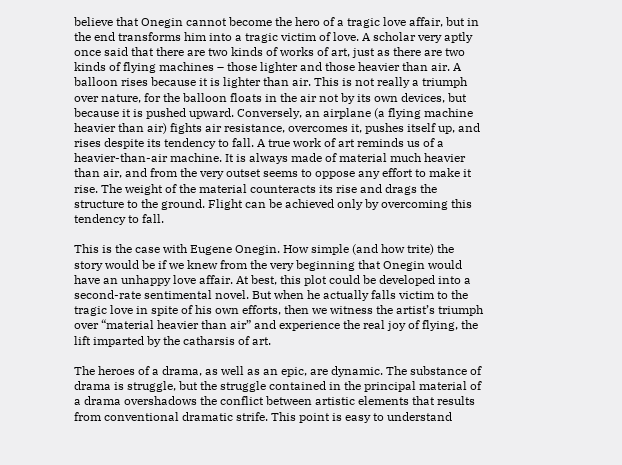believe that Onegin cannot become the hero of a tragic love affair, but in the end transforms him into a tragic victim of love. A scholar very aptly once said that there are two kinds of works of art, just as there are two kinds of flying machines – those lighter and those heavier than air. A balloon rises because it is lighter than air. This is not really a triumph over nature, for the balloon floats in the air not by its own devices, but because it is pushed upward. Conversely, an airplane (a flying machine heavier than air) fights air resistance, overcomes it, pushes itself up, and rises despite its tendency to fall. A true work of art reminds us of a heavier-than-air machine. It is always made of material much heavier than air, and from the very outset seems to oppose any effort to make it rise. The weight of the material counteracts its rise and drags the structure to the ground. Flight can be achieved only by overcoming this tendency to fall.

This is the case with Eugene Onegin. How simple (and how trite) the story would be if we knew from the very beginning that Onegin would have an unhappy love affair. At best, this plot could be developed into a second-rate sentimental novel. But when he actually falls victim to the tragic love in spite of his own efforts, then we witness the artist’s triumph over “material heavier than air” and experience the real joy of flying, the lift imparted by the catharsis of art.

The heroes of a drama, as well as an epic, are dynamic. The substance of drama is struggle, but the struggle contained in the principal material of a drama overshadows the conflict between artistic elements that results from conventional dramatic strife. This point is easy to understand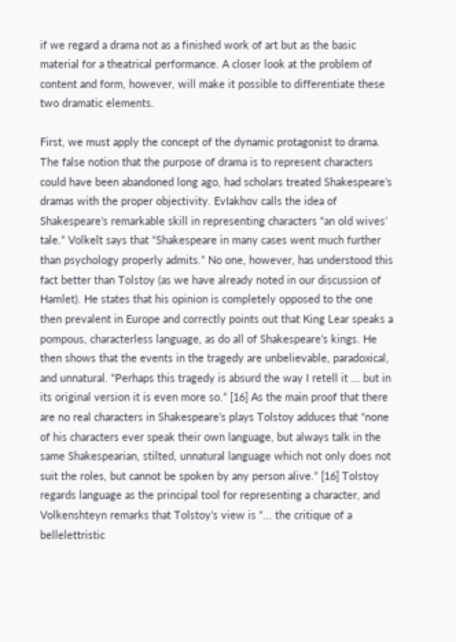if we regard a drama not as a finished work of art but as the basic material for a theatrical performance. A closer look at the problem of content and form, however, will make it possible to differentiate these two dramatic elements.

First, we must apply the concept of the dynamic protagonist to drama. The false notion that the purpose of drama is to represent characters could have been abandoned long ago, had scholars treated Shakespeare’s dramas with the proper objectivity. EvIakhov calls the idea of Shakespeare’s remarkable skill in representing characters “an old wives’ tale.” Volkelt says that “Shakespeare in many cases went much further than psychology properly admits.” No one, however, has understood this fact better than Tolstoy (as we have already noted in our discussion of Hamlet). He states that his opinion is completely opposed to the one then prevalent in Europe and correctly points out that King Lear speaks a pompous, characterless language, as do all of Shakespeare’s kings. He then shows that the events in the tragedy are unbelievable, paradoxical, and unnatural. “Perhaps this tragedy is absurd the way I retell it ... but in its original version it is even more so.” [16] As the main proof that there are no real characters in Shakespeare’s plays Tolstoy adduces that “none of his characters ever speak their own language, but always talk in the same Shakespearian, stilted, unnatural language which not only does not suit the roles, but cannot be spoken by any person alive.” [16] Tolstoy regards language as the principal tool for representing a character, and Volkenshteyn remarks that Tolstoy’s view is “... the critique of a bellelettristic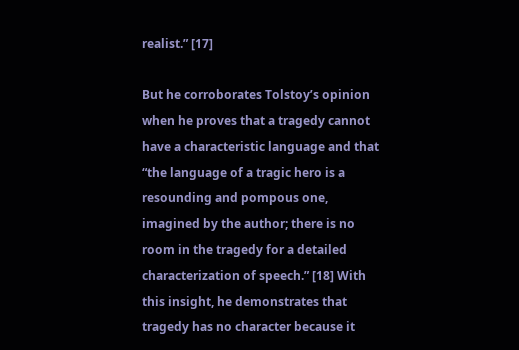realist.” [17]

But he corroborates Tolstoy’s opinion when he proves that a tragedy cannot have a characteristic language and that “the language of a tragic hero is a resounding and pompous one, imagined by the author; there is no room in the tragedy for a detailed characterization of speech.” [18] With this insight, he demonstrates that tragedy has no character because it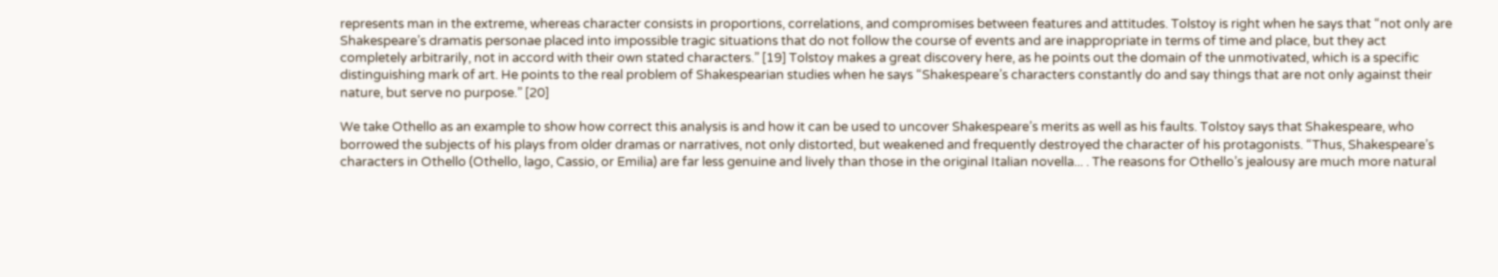represents man in the extreme, whereas character consists in proportions, correlations, and compromises between features and attitudes. Tolstoy is right when he says that “not only are Shakespeare’s dramatis personae placed into impossible tragic situations that do not follow the course of events and are inappropriate in terms of time and place, but they act completely arbitrarily, not in accord with their own stated characters.” [19] Tolstoy makes a great discovery here, as he points out the domain of the unmotivated, which is a specific distinguishing mark of art. He points to the real problem of Shakespearian studies when he says “Shakespeare’s characters constantly do and say things that are not only against their nature, but serve no purpose.” [20]

We take Othello as an example to show how correct this analysis is and how it can be used to uncover Shakespeare’s merits as well as his faults. Tolstoy says that Shakespeare, who borrowed the subjects of his plays from older dramas or narratives, not only distorted, but weakened and frequently destroyed the character of his protagonists. “Thus, Shakespeare’s characters in Othello (Othello, lago, Cassio, or Emilia) are far less genuine and lively than those in the original Italian novella... . The reasons for Othello’s jealousy are much more natural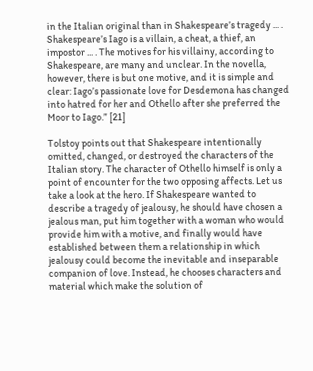in the Italian original than in Shakespeare’s tragedy ... . Shakespeare’s Iago is a villain, a cheat, a thief, an impostor ... . The motives for his villainy, according to Shakespeare, are many and unclear. In the novella, however, there is but one motive, and it is simple and clear: Iago’s passionate love for Desdemona has changed into hatred for her and Othello after she preferred the Moor to Iago.” [21]

Tolstoy points out that Shakespeare intentionally omitted, changed, or destroyed the characters of the Italian story. The character of Othello himself is only a point of encounter for the two opposing affects. Let us take a look at the hero. If Shakespeare wanted to describe a tragedy of jealousy, he should have chosen a jealous man, put him together with a woman who would provide him with a motive, and finally would have established between them a relationship in which jealousy could become the inevitable and inseparable companion of love. Instead, he chooses characters and material which make the solution of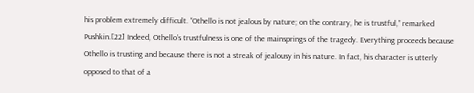his problem extremely difficult. “Othello is not jealous by nature; on the contrary, he is trustful,” remarked Pushkin.[22] Indeed, Othello’s trustfulness is one of the mainsprings of the tragedy. Everything proceeds because Othello is trusting and because there is not a streak of jealousy in his nature. In fact, his character is utterly opposed to that of a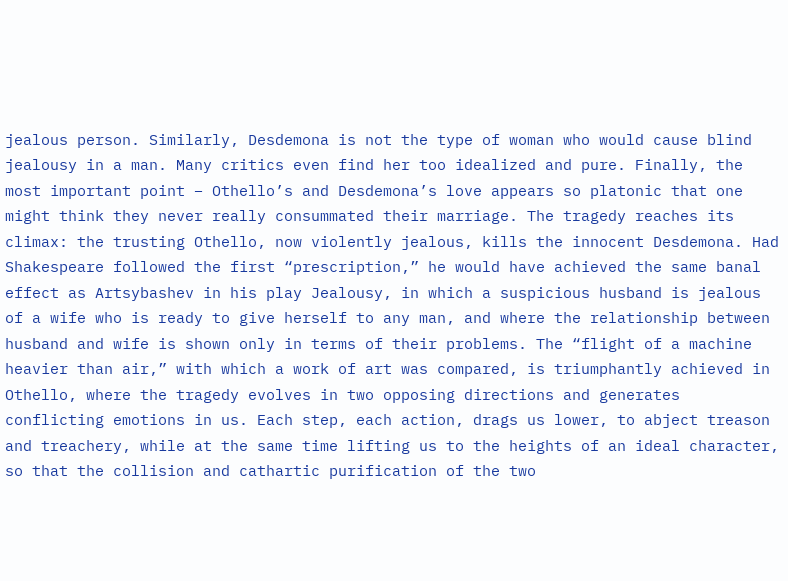jealous person. Similarly, Desdemona is not the type of woman who would cause blind jealousy in a man. Many critics even find her too idealized and pure. Finally, the most important point – Othello’s and Desdemona’s love appears so platonic that one might think they never really consummated their marriage. The tragedy reaches its climax: the trusting Othello, now violently jealous, kills the innocent Desdemona. Had Shakespeare followed the first “prescription,” he would have achieved the same banal effect as Artsybashev in his play Jealousy, in which a suspicious husband is jealous of a wife who is ready to give herself to any man, and where the relationship between husband and wife is shown only in terms of their problems. The “flight of a machine heavier than air,” with which a work of art was compared, is triumphantly achieved in Othello, where the tragedy evolves in two opposing directions and generates conflicting emotions in us. Each step, each action, drags us lower, to abject treason and treachery, while at the same time lifting us to the heights of an ideal character, so that the collision and cathartic purification of the two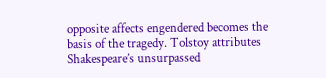opposite affects engendered becomes the basis of the tragedy. Tolstoy attributes Shakespeare’s unsurpassed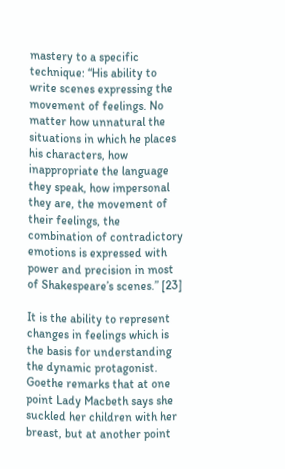mastery to a specific technique: “His ability to write scenes expressing the movement of feelings. No matter how unnatural the situations in which he places his characters, how inappropriate the language they speak, how impersonal they are, the movement of their feelings, the combination of contradictory emotions is expressed with power and precision in most of Shakespeare’s scenes.” [23]

It is the ability to represent changes in feelings which is the basis for understanding the dynamic protagonist. Goethe remarks that at one point Lady Macbeth says she suckled her children with her breast, but at another point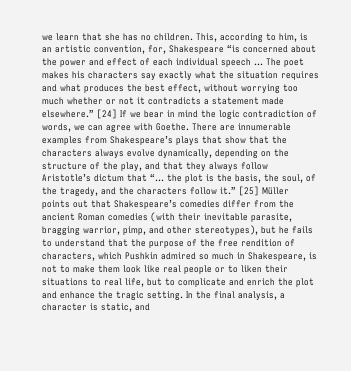we learn that she has no children. This, according to him, is an artistic convention, for, Shakespeare “is concerned about the power and effect of each individual speech ... The poet makes his characters say exactly what the situation requires and what produces the best effect, without worrying too much whether or not it contradicts a statement made elsewhere.” [24] If we bear in mind the logic contradiction of words, we can agree with Goethe. There are innumerable examples from Shakespeare’s plays that show that the characters always evolve dynamically, depending on the structure of the play, and that they always follow Aristotle’s dictum that “... the plot is the basis, the soul, of the tragedy, and the characters follow it.” [25] Müller points out that Shakespeare’s comedies differ from the ancient Roman comedies (with their inevitable parasite, bragging warrior, pimp, and other stereotypes), but he fails to understand that the purpose of the free rendition of characters, which Pushkin admired so much in Shakespeare, is not to make them look like real people or to liken their situations to real life, but to complicate and enrich the plot and enhance the tragic setting. In the final analysis, a character is static, and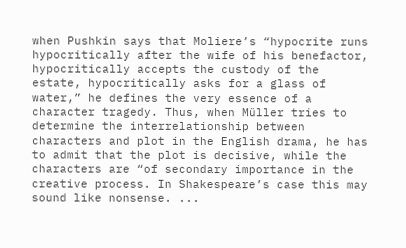when Pushkin says that Moliere’s “hypocrite runs hypocritically after the wife of his benefactor, hypocritically accepts the custody of the estate, hypocritically asks for a glass of water,” he defines the very essence of a character tragedy. Thus, when Müller tries to determine the interrelationship between characters and plot in the English drama, he has to admit that the plot is decisive, while the characters are “of secondary importance in the creative process. In Shakespeare’s case this may sound like nonsense. ...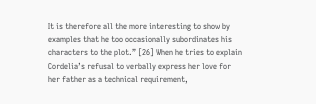It is therefore all the more interesting to show by examples that he too occasionally subordinates his characters to the plot.” [26] When he tries to explain Cordelia’s refusal to verbally express her love for her father as a technical requirement,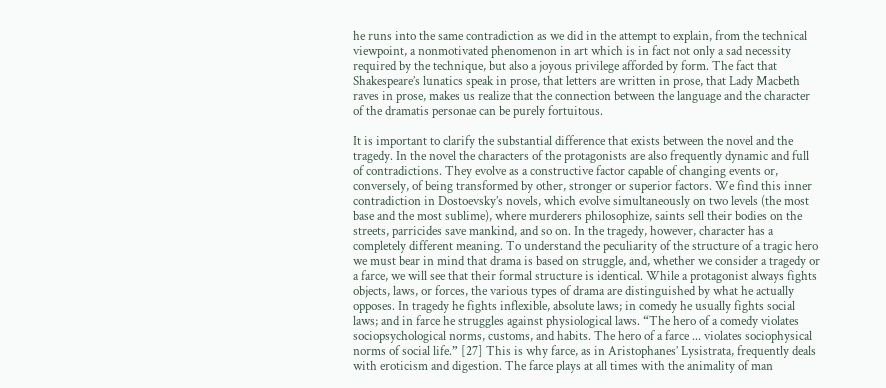he runs into the same contradiction as we did in the attempt to explain, from the technical viewpoint, a nonmotivated phenomenon in art which is in fact not only a sad necessity required by the technique, but also a joyous privilege afforded by form. The fact that Shakespeare’s lunatics speak in prose, that letters are written in prose, that Lady Macbeth raves in prose, makes us realize that the connection between the language and the character of the dramatis personae can be purely fortuitous.

It is important to clarify the substantial difference that exists between the novel and the tragedy. In the novel the characters of the protagonists are also frequently dynamic and full of contradictions. They evolve as a constructive factor capable of changing events or, conversely, of being transformed by other, stronger or superior factors. We find this inner contradiction in Dostoevsky’s novels, which evolve simultaneously on two levels (the most base and the most sublime), where murderers philosophize, saints sell their bodies on the streets, parricides save mankind, and so on. In the tragedy, however, character has a completely different meaning. To understand the peculiarity of the structure of a tragic hero we must bear in mind that drama is based on struggle, and, whether we consider a tragedy or a farce, we will see that their formal structure is identical. While a protagonist always fights objects, laws, or forces, the various types of drama are distinguished by what he actually opposes. In tragedy he fights inflexible, absolute laws; in comedy he usually fights social laws; and in farce he struggles against physiological laws. “The hero of a comedy violates sociopsychological norms, customs, and habits. The hero of a farce ... violates sociophysical norms of social life.” [27] This is why farce, as in Aristophanes’ Lysistrata, frequently deals with eroticism and digestion. The farce plays at all times with the animality of man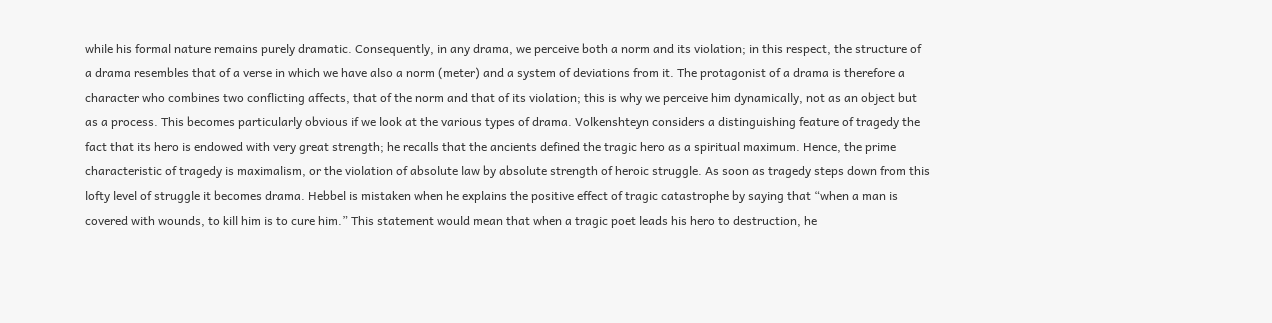while his formal nature remains purely dramatic. Consequently, in any drama, we perceive both a norm and its violation; in this respect, the structure of a drama resembles that of a verse in which we have also a norm (meter) and a system of deviations from it. The protagonist of a drama is therefore a character who combines two conflicting affects, that of the norm and that of its violation; this is why we perceive him dynamically, not as an object but as a process. This becomes particularly obvious if we look at the various types of drama. Volkenshteyn considers a distinguishing feature of tragedy the fact that its hero is endowed with very great strength; he recalls that the ancients defined the tragic hero as a spiritual maximum. Hence, the prime characteristic of tragedy is maximalism, or the violation of absolute law by absolute strength of heroic struggle. As soon as tragedy steps down from this lofty level of struggle it becomes drama. Hebbel is mistaken when he explains the positive effect of tragic catastrophe by saying that “when a man is covered with wounds, to kill him is to cure him.” This statement would mean that when a tragic poet leads his hero to destruction, he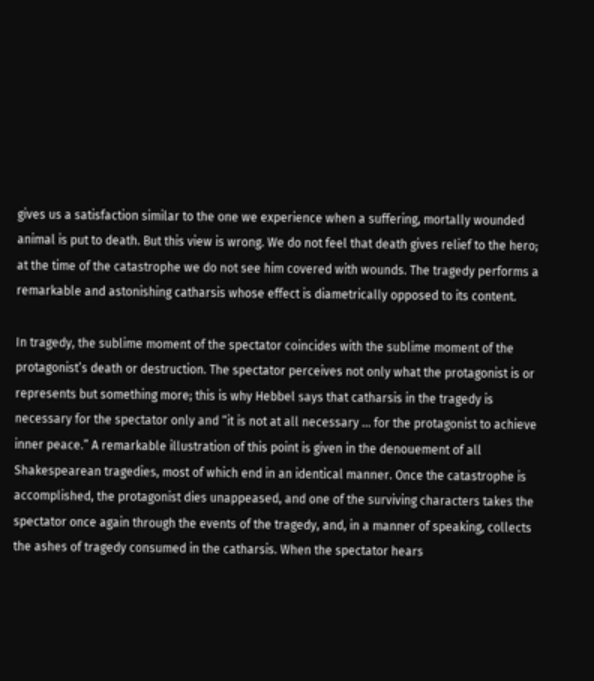gives us a satisfaction similar to the one we experience when a suffering, mortally wounded animal is put to death. But this view is wrong. We do not feel that death gives relief to the hero; at the time of the catastrophe we do not see him covered with wounds. The tragedy performs a remarkable and astonishing catharsis whose effect is diametrically opposed to its content.

In tragedy, the sublime moment of the spectator coincides with the sublime moment of the protagonist’s death or destruction. The spectator perceives not only what the protagonist is or represents but something more; this is why Hebbel says that catharsis in the tragedy is necessary for the spectator only and “it is not at all necessary ... for the protagonist to achieve inner peace.” A remarkable illustration of this point is given in the denouement of all Shakespearean tragedies, most of which end in an identical manner. Once the catastrophe is accomplished, the protagonist dies unappeased, and one of the surviving characters takes the spectator once again through the events of the tragedy, and, in a manner of speaking, collects the ashes of tragedy consumed in the catharsis. When the spectator hears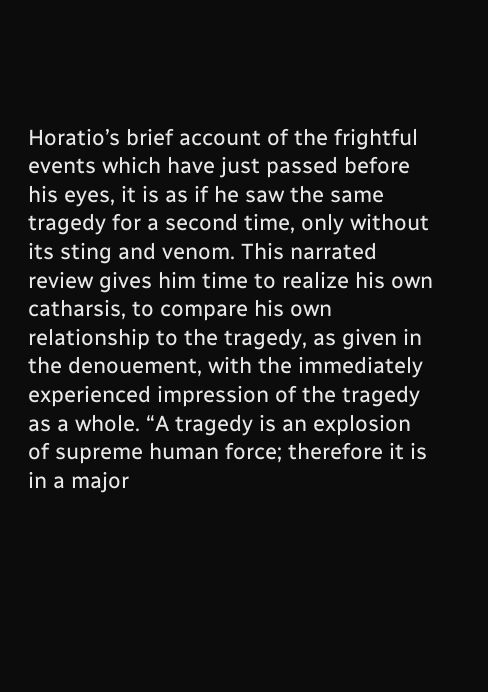Horatio’s brief account of the frightful events which have just passed before his eyes, it is as if he saw the same tragedy for a second time, only without its sting and venom. This narrated review gives him time to realize his own catharsis, to compare his own relationship to the tragedy, as given in the denouement, with the immediately experienced impression of the tragedy as a whole. “A tragedy is an explosion of supreme human force; therefore it is in a major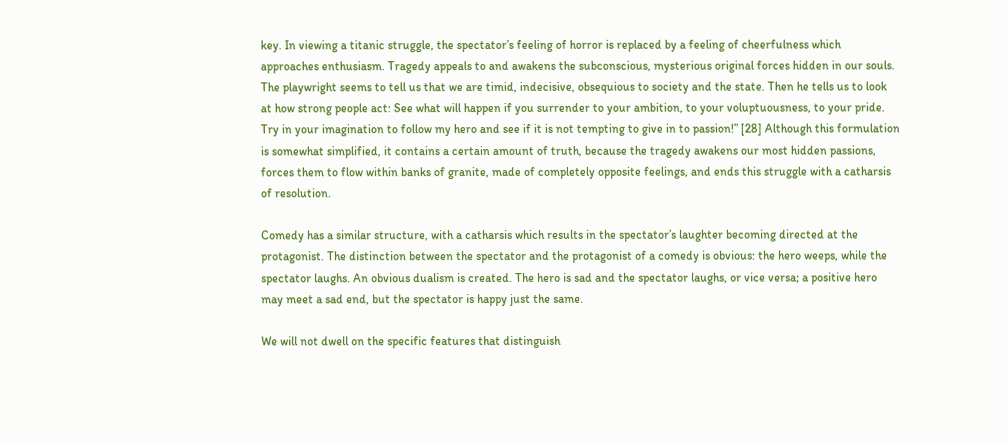key. In viewing a titanic struggle, the spectator’s feeling of horror is replaced by a feeling of cheerfulness which approaches enthusiasm. Tragedy appeals to and awakens the subconscious, mysterious original forces hidden in our souls. The playwright seems to tell us that we are timid, indecisive, obsequious to society and the state. Then he tells us to look at how strong people act: See what will happen if you surrender to your ambition, to your voluptuousness, to your pride. Try in your imagination to follow my hero and see if it is not tempting to give in to passion!” [28] Although this formulation is somewhat simplified, it contains a certain amount of truth, because the tragedy awakens our most hidden passions, forces them to flow within banks of granite, made of completely opposite feelings, and ends this struggle with a catharsis of resolution.

Comedy has a similar structure, with a catharsis which results in the spectator’s laughter becoming directed at the protagonist. The distinction between the spectator and the protagonist of a comedy is obvious: the hero weeps, while the spectator laughs. An obvious dualism is created. The hero is sad and the spectator laughs, or vice versa; a positive hero may meet a sad end, but the spectator is happy just the same.

We will not dwell on the specific features that distinguish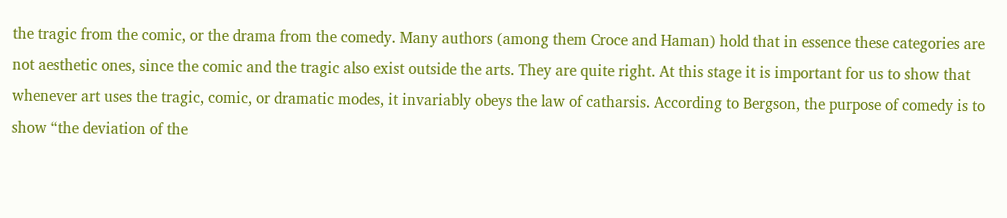the tragic from the comic, or the drama from the comedy. Many authors (among them Croce and Haman) hold that in essence these categories are not aesthetic ones, since the comic and the tragic also exist outside the arts. They are quite right. At this stage it is important for us to show that whenever art uses the tragic, comic, or dramatic modes, it invariably obeys the law of catharsis. According to Bergson, the purpose of comedy is to show “the deviation of the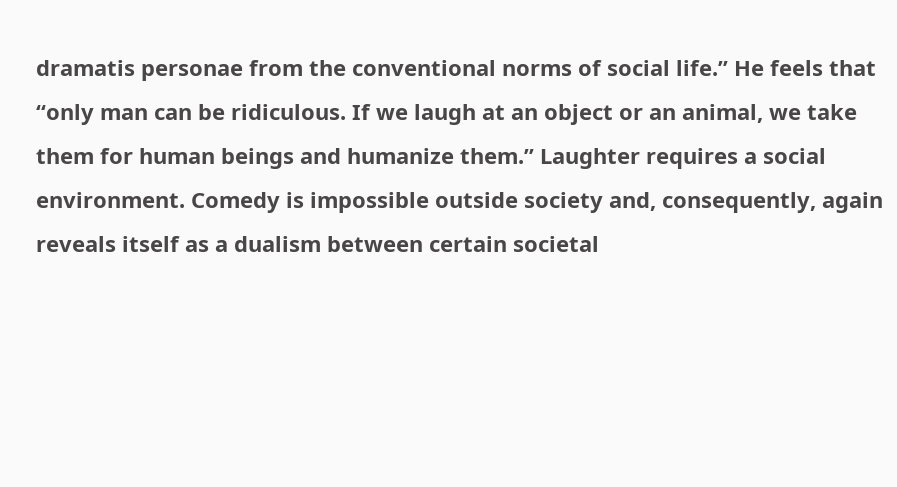dramatis personae from the conventional norms of social life.” He feels that “only man can be ridiculous. If we laugh at an object or an animal, we take them for human beings and humanize them.” Laughter requires a social environment. Comedy is impossible outside society and, consequently, again reveals itself as a dualism between certain societal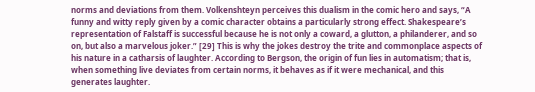norms and deviations from them. Volkenshteyn perceives this dualism in the comic hero and says, “A funny and witty reply given by a comic character obtains a particularly strong effect. Shakespeare’s representation of Falstaff is successful because he is not only a coward, a glutton, a philanderer, and so on, but also a marvelous joker.” [29] This is why the jokes destroy the trite and commonplace aspects of his nature in a catharsis of laughter. According to Bergson, the origin of fun lies in automatism; that is, when something live deviates from certain norms, it behaves as if it were mechanical, and this generates laughter.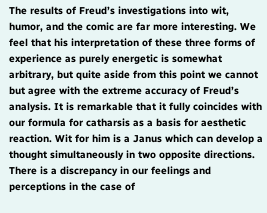The results of Freud’s investigations into wit, humor, and the comic are far more interesting. We feel that his interpretation of these three forms of experience as purely energetic is somewhat arbitrary, but quite aside from this point we cannot but agree with the extreme accuracy of Freud’s analysis. It is remarkable that it fully coincides with our formula for catharsis as a basis for aesthetic reaction. Wit for him is a Janus which can develop a thought simultaneously in two opposite directions. There is a discrepancy in our feelings and perceptions in the case of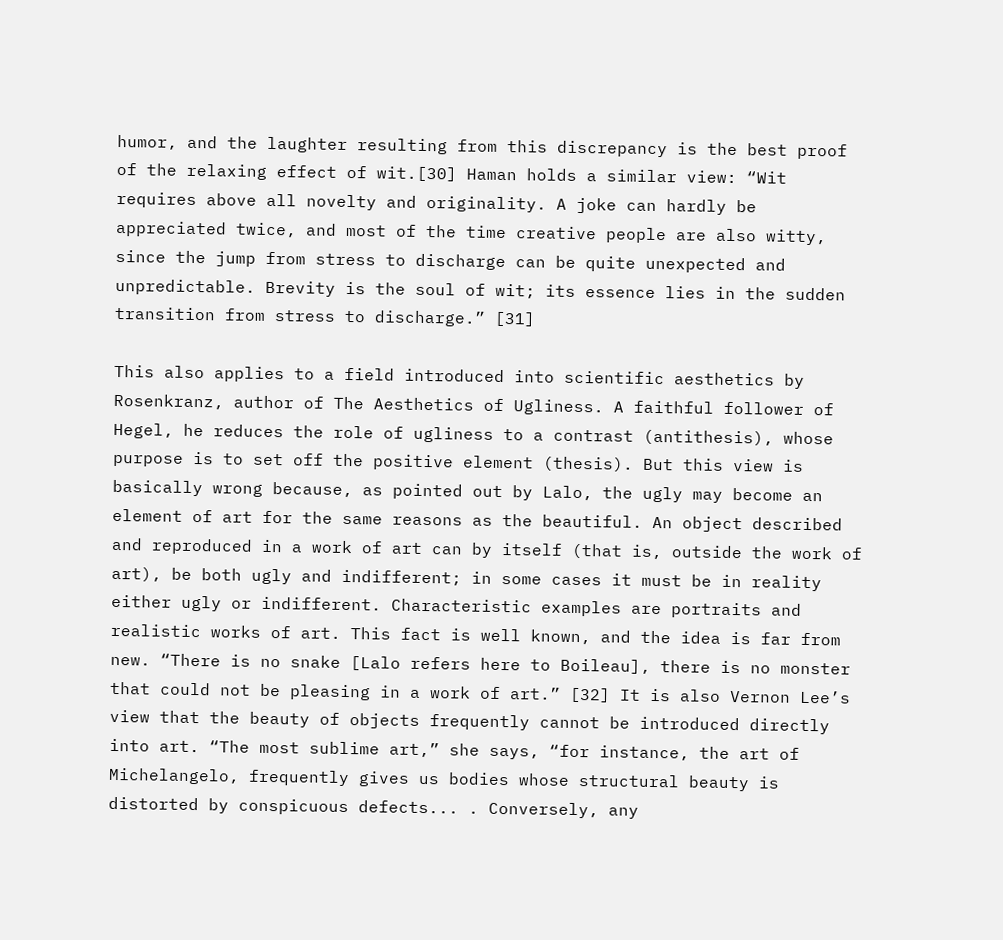humor, and the laughter resulting from this discrepancy is the best proof of the relaxing effect of wit.[30] Haman holds a similar view: “Wit requires above all novelty and originality. A joke can hardly be appreciated twice, and most of the time creative people are also witty, since the jump from stress to discharge can be quite unexpected and unpredictable. Brevity is the soul of wit; its essence lies in the sudden transition from stress to discharge.” [31]

This also applies to a field introduced into scientific aesthetics by Rosenkranz, author of The Aesthetics of Ugliness. A faithful follower of Hegel, he reduces the role of ugliness to a contrast (antithesis), whose purpose is to set off the positive element (thesis). But this view is basically wrong because, as pointed out by Lalo, the ugly may become an element of art for the same reasons as the beautiful. An object described and reproduced in a work of art can by itself (that is, outside the work of art), be both ugly and indifferent; in some cases it must be in reality either ugly or indifferent. Characteristic examples are portraits and realistic works of art. This fact is well known, and the idea is far from new. “There is no snake [Lalo refers here to Boileau], there is no monster that could not be pleasing in a work of art.” [32] It is also Vernon Lee’s view that the beauty of objects frequently cannot be introduced directly into art. “The most sublime art,” she says, “for instance, the art of Michelangelo, frequently gives us bodies whose structural beauty is distorted by conspicuous defects... . Conversely, any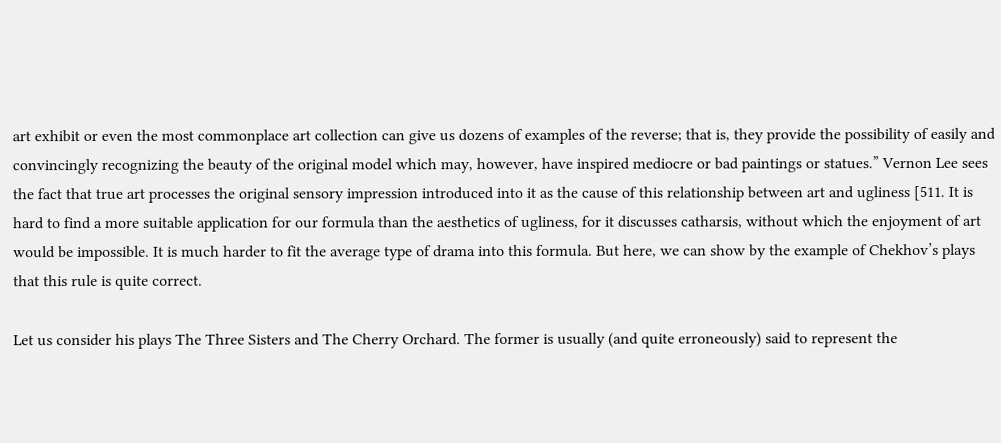art exhibit or even the most commonplace art collection can give us dozens of examples of the reverse; that is, they provide the possibility of easily and convincingly recognizing the beauty of the original model which may, however, have inspired mediocre or bad paintings or statues.” Vernon Lee sees the fact that true art processes the original sensory impression introduced into it as the cause of this relationship between art and ugliness [511. It is hard to find a more suitable application for our formula than the aesthetics of ugliness, for it discusses catharsis, without which the enjoyment of art would be impossible. It is much harder to fit the average type of drama into this formula. But here, we can show by the example of Chekhov’s plays that this rule is quite correct.

Let us consider his plays The Three Sisters and The Cherry Orchard. The former is usually (and quite erroneously) said to represent the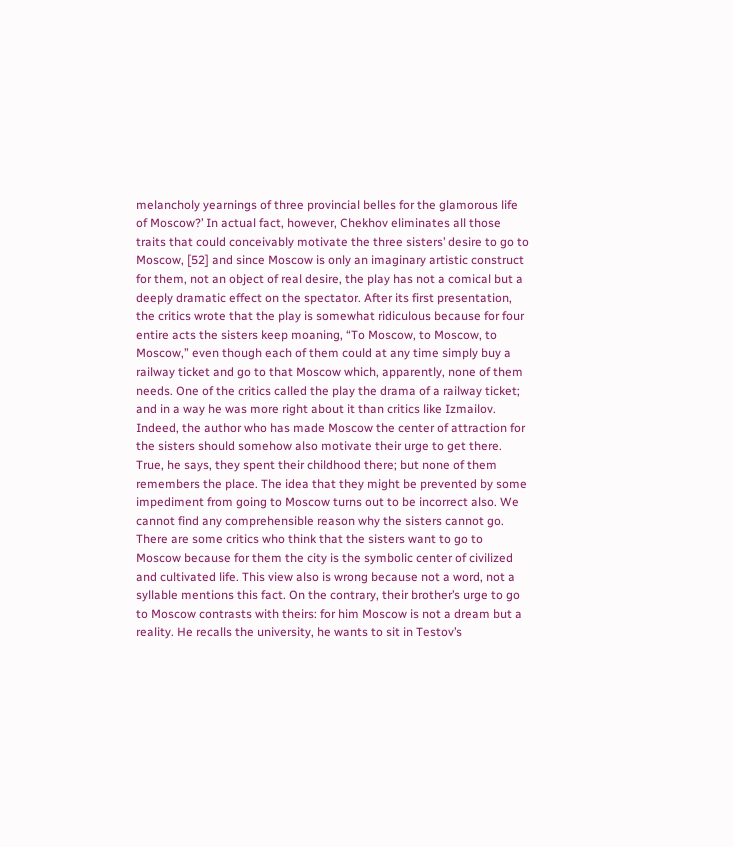melancholy yearnings of three provincial belles for the glamorous life of Moscow?’ In actual fact, however, Chekhov eliminates all those traits that could conceivably motivate the three sisters’ desire to go to Moscow, [52] and since Moscow is only an imaginary artistic construct for them, not an object of real desire, the play has not a comical but a deeply dramatic effect on the spectator. After its first presentation, the critics wrote that the play is somewhat ridiculous because for four entire acts the sisters keep moaning, “To Moscow, to Moscow, to Moscow,” even though each of them could at any time simply buy a railway ticket and go to that Moscow which, apparently, none of them needs. One of the critics called the play the drama of a railway ticket; and in a way he was more right about it than critics like Izmailov. Indeed, the author who has made Moscow the center of attraction for the sisters should somehow also motivate their urge to get there. True, he says, they spent their childhood there; but none of them remembers the place. The idea that they might be prevented by some impediment from going to Moscow turns out to be incorrect also. We cannot find any comprehensible reason why the sisters cannot go. There are some critics who think that the sisters want to go to Moscow because for them the city is the symbolic center of civilized and cultivated life. This view also is wrong because not a word, not a syllable mentions this fact. On the contrary, their brother’s urge to go to Moscow contrasts with theirs: for him Moscow is not a dream but a reality. He recalls the university, he wants to sit in Testov’s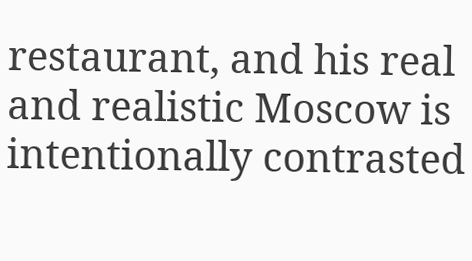restaurant, and his real and realistic Moscow is intentionally contrasted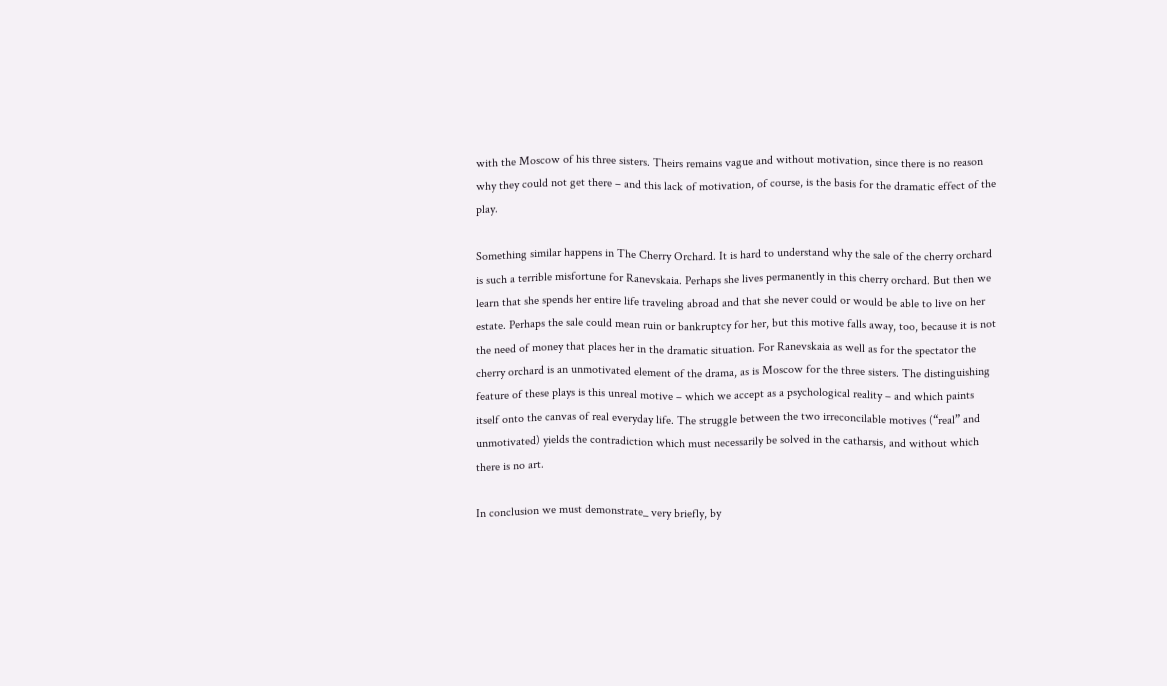with the Moscow of his three sisters. Theirs remains vague and without motivation, since there is no reason why they could not get there – and this lack of motivation, of course, is the basis for the dramatic effect of the play.

Something similar happens in The Cherry Orchard. It is hard to understand why the sale of the cherry orchard is such a terrible misfortune for Ranevskaia. Perhaps she lives permanently in this cherry orchard. But then we learn that she spends her entire life traveling abroad and that she never could or would be able to live on her estate. Perhaps the sale could mean ruin or bankruptcy for her, but this motive falls away, too, because it is not the need of money that places her in the dramatic situation. For Ranevskaia as well as for the spectator the cherry orchard is an unmotivated element of the drama, as is Moscow for the three sisters. The distinguishing feature of these plays is this unreal motive – which we accept as a psychological reality – and which paints itself onto the canvas of real everyday life. The struggle between the two irreconcilable motives (“real” and unmotivated) yields the contradiction which must necessarily be solved in the catharsis, and without which there is no art.

In conclusion we must demonstrate_ very briefly, by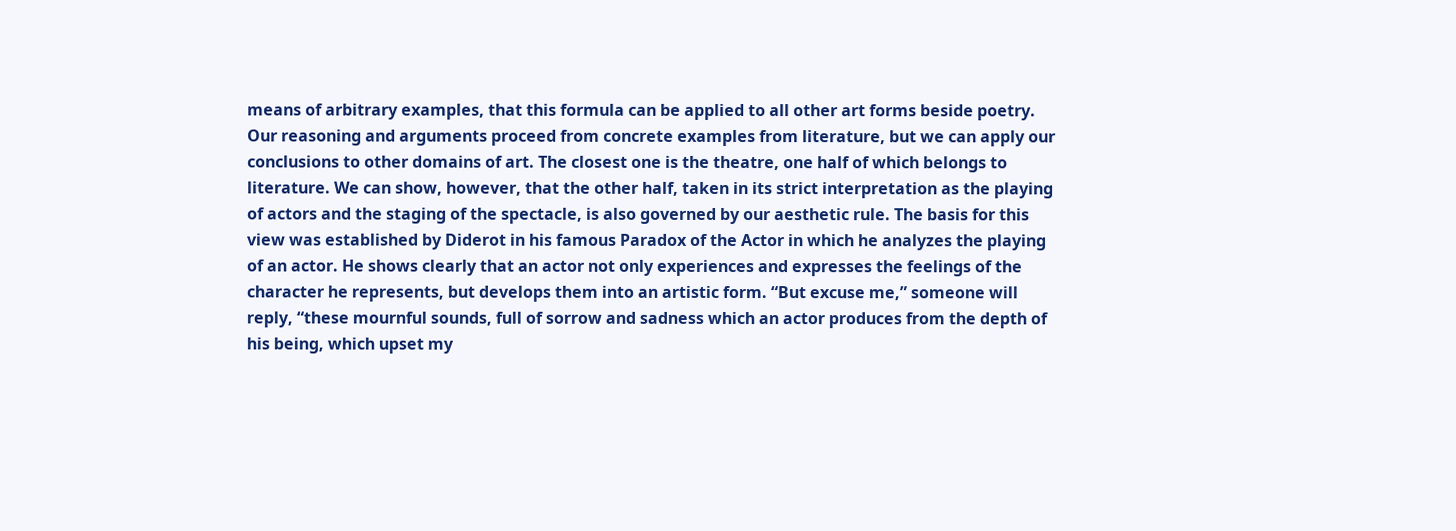means of arbitrary examples, that this formula can be applied to all other art forms beside poetry. Our reasoning and arguments proceed from concrete examples from literature, but we can apply our conclusions to other domains of art. The closest one is the theatre, one half of which belongs to literature. We can show, however, that the other half, taken in its strict interpretation as the playing of actors and the staging of the spectacle, is also governed by our aesthetic rule. The basis for this view was established by Diderot in his famous Paradox of the Actor in which he analyzes the playing of an actor. He shows clearly that an actor not only experiences and expresses the feelings of the character he represents, but develops them into an artistic form. “But excuse me,” someone will reply, “these mournful sounds, full of sorrow and sadness which an actor produces from the depth of his being, which upset my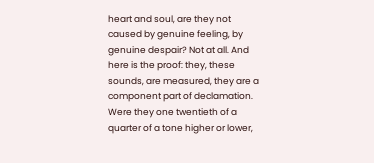heart and soul, are they not caused by genuine feeling, by genuine despair? Not at all. And here is the proof: they, these sounds, are measured, they are a component part of declamation. Were they one twentieth of a quarter of a tone higher or lower,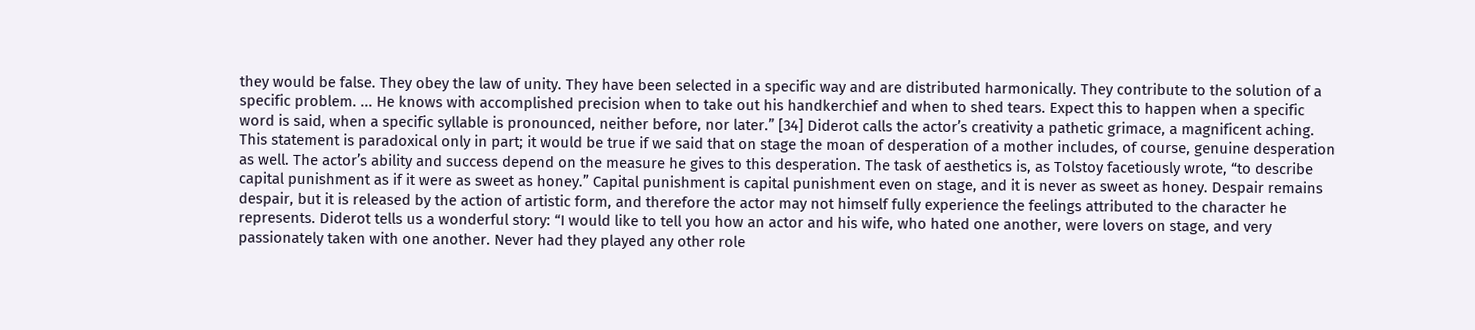they would be false. They obey the law of unity. They have been selected in a specific way and are distributed harmonically. They contribute to the solution of a specific problem. ... He knows with accomplished precision when to take out his handkerchief and when to shed tears. Expect this to happen when a specific word is said, when a specific syllable is pronounced, neither before, nor later.” [34] Diderot calls the actor’s creativity a pathetic grimace, a magnificent aching. This statement is paradoxical only in part; it would be true if we said that on stage the moan of desperation of a mother includes, of course, genuine desperation as well. The actor’s ability and success depend on the measure he gives to this desperation. The task of aesthetics is, as Tolstoy facetiously wrote, “to describe capital punishment as if it were as sweet as honey.” Capital punishment is capital punishment even on stage, and it is never as sweet as honey. Despair remains despair, but it is released by the action of artistic form, and therefore the actor may not himself fully experience the feelings attributed to the character he represents. Diderot tells us a wonderful story: “I would like to tell you how an actor and his wife, who hated one another, were lovers on stage, and very passionately taken with one another. Never had they played any other role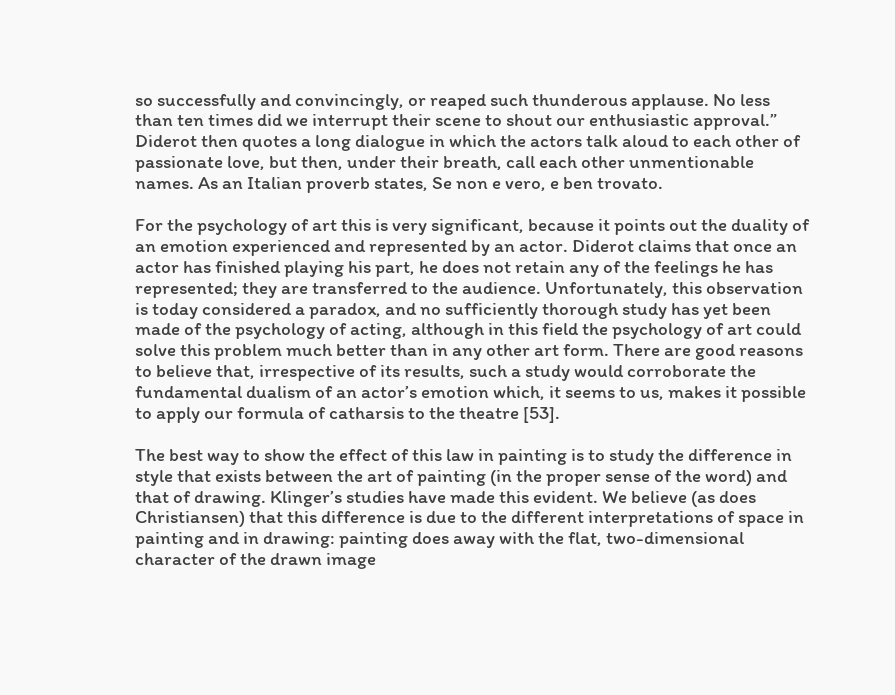so successfully and convincingly, or reaped such thunderous applause. No less than ten times did we interrupt their scene to shout our enthusiastic approval.” Diderot then quotes a long dialogue in which the actors talk aloud to each other of passionate love, but then, under their breath, call each other unmentionable names. As an Italian proverb states, Se non e vero, e ben trovato.

For the psychology of art this is very significant, because it points out the duality of an emotion experienced and represented by an actor. Diderot claims that once an actor has finished playing his part, he does not retain any of the feelings he has represented; they are transferred to the audience. Unfortunately, this observation is today considered a paradox, and no sufficiently thorough study has yet been made of the psychology of acting, although in this field the psychology of art could solve this problem much better than in any other art form. There are good reasons to believe that, irrespective of its results, such a study would corroborate the fundamental dualism of an actor’s emotion which, it seems to us, makes it possible to apply our formula of catharsis to the theatre [53].

The best way to show the effect of this law in painting is to study the difference in style that exists between the art of painting (in the proper sense of the word) and that of drawing. Klinger’s studies have made this evident. We believe (as does Christiansen) that this difference is due to the different interpretations of space in painting and in drawing: painting does away with the flat, two-dimensional character of the drawn image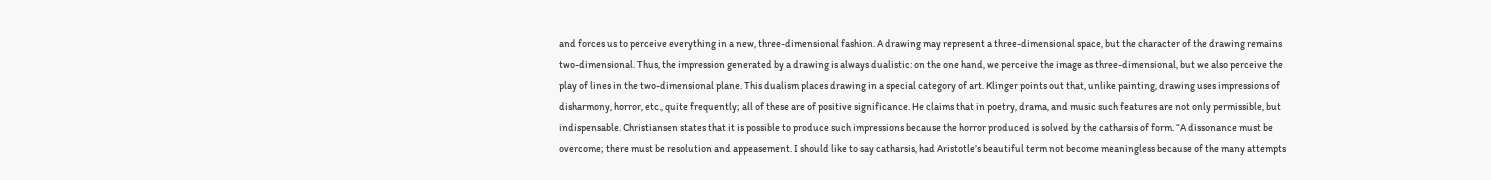and forces us to perceive everything in a new, three-dimensional fashion. A drawing may represent a three-dimensional space, but the character of the drawing remains two-dimensional. Thus, the impression generated by a drawing is always dualistic: on the one hand, we perceive the image as three-dimensional, but we also perceive the play of lines in the two-dimensional plane. This dualism places drawing in a special category of art. Klinger points out that, unlike painting, drawing uses impressions of disharmony, horror, etc., quite frequently; all of these are of positive significance. He claims that in poetry, drama, and music such features are not only permissible, but indispensable. Christiansen states that it is possible to produce such impressions because the horror produced is solved by the catharsis of form. “A dissonance must be overcome; there must be resolution and appeasement. I should like to say catharsis, had Aristotle’s beautiful term not become meaningless because of the many attempts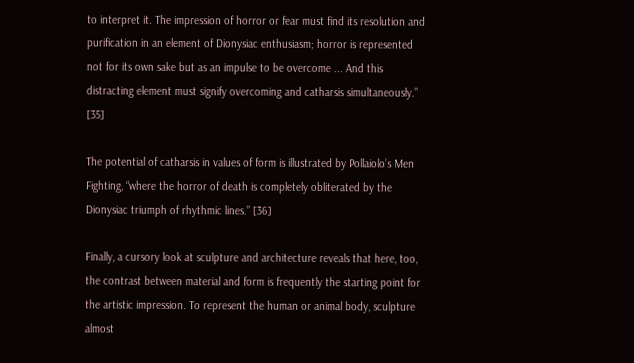to interpret it. The impression of horror or fear must find its resolution and purification in an element of Dionysiac enthusiasm; horror is represented not for its own sake but as an impulse to be overcome ... And this distracting element must signify overcoming and catharsis simultaneously.” [35]

The potential of catharsis in values of form is illustrated by Pollaiolo’s Men Fighting, “where the horror of death is completely obliterated by the Dionysiac triumph of rhythmic lines.” [36]

Finally, a cursory look at sculpture and architecture reveals that here, too, the contrast between material and form is frequently the starting point for the artistic impression. To represent the human or animal body, sculpture almost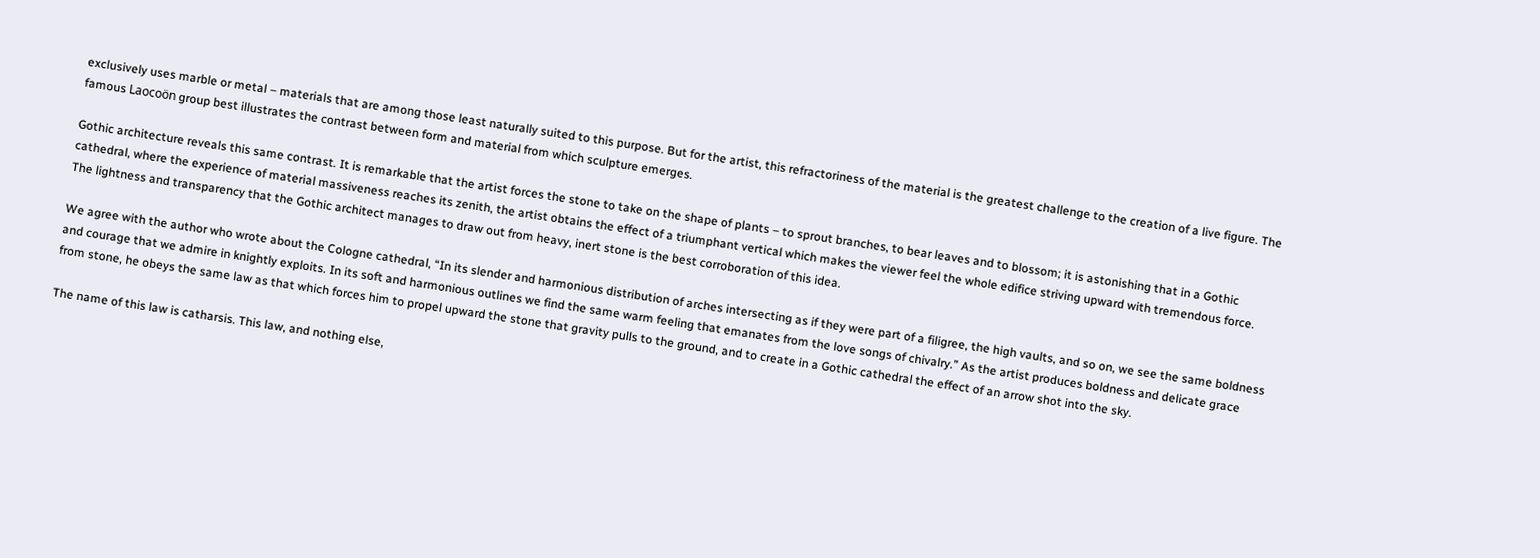exclusively uses marble or metal – materials that are among those least naturally suited to this purpose. But for the artist, this refractoriness of the material is the greatest challenge to the creation of a live figure. The famous Laocoön group best illustrates the contrast between form and material from which sculpture emerges.

Gothic architecture reveals this same contrast. It is remarkable that the artist forces the stone to take on the shape of plants – to sprout branches, to bear leaves and to blossom; it is astonishing that in a Gothic cathedral, where the experience of material massiveness reaches its zenith, the artist obtains the effect of a triumphant vertical which makes the viewer feel the whole edifice striving upward with tremendous force. The lightness and transparency that the Gothic architect manages to draw out from heavy, inert stone is the best corroboration of this idea.

We agree with the author who wrote about the Cologne cathedral, “In its slender and harmonious distribution of arches intersecting as if they were part of a filigree, the high vaults, and so on, we see the same boldness and courage that we admire in knightly exploits. In its soft and harmonious outlines we find the same warm feeling that emanates from the love songs of chivalry.” As the artist produces boldness and delicate grace from stone, he obeys the same law as that which forces him to propel upward the stone that gravity pulls to the ground, and to create in a Gothic cathedral the effect of an arrow shot into the sky.

The name of this law is catharsis. This law, and nothing else,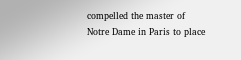compelled the master of Notre Dame in Paris to place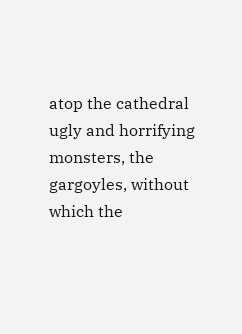atop the cathedral ugly and horrifying monsters, the gargoyles, without which the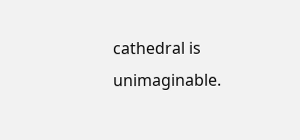cathedral is unimaginable.